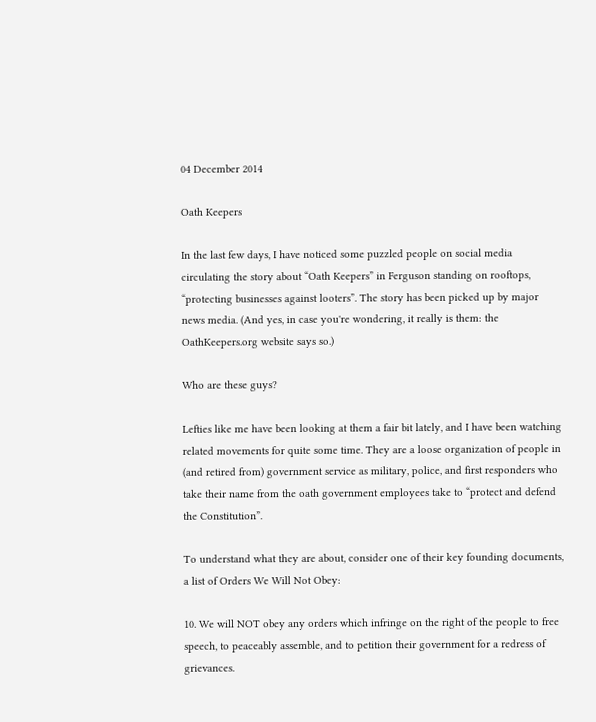04 December 2014

Oath Keepers

In the last few days, I have noticed some puzzled people on social media circulating the story about “Oath Keepers” in Ferguson standing on rooftops, “protecting businesses against looters”. The story has been picked up by major news media. (And yes, in case you're wondering, it really is them: the OathKeepers.org website says so.)

Who are these guys?

Lefties like me have been looking at them a fair bit lately, and I have been watching related movements for quite some time. They are a loose organization of people in (and retired from) government service as military, police, and first responders who take their name from the oath government employees take to “protect and defend the Constitution”.

To understand what they are about, consider one of their key founding documents, a list of Orders We Will Not Obey:

10. We will NOT obey any orders which infringe on the right of the people to free speech, to peaceably assemble, and to petition their government for a redress of grievances.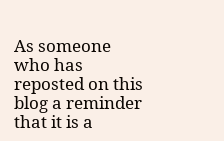As someone who has reposted on this blog a reminder that it is a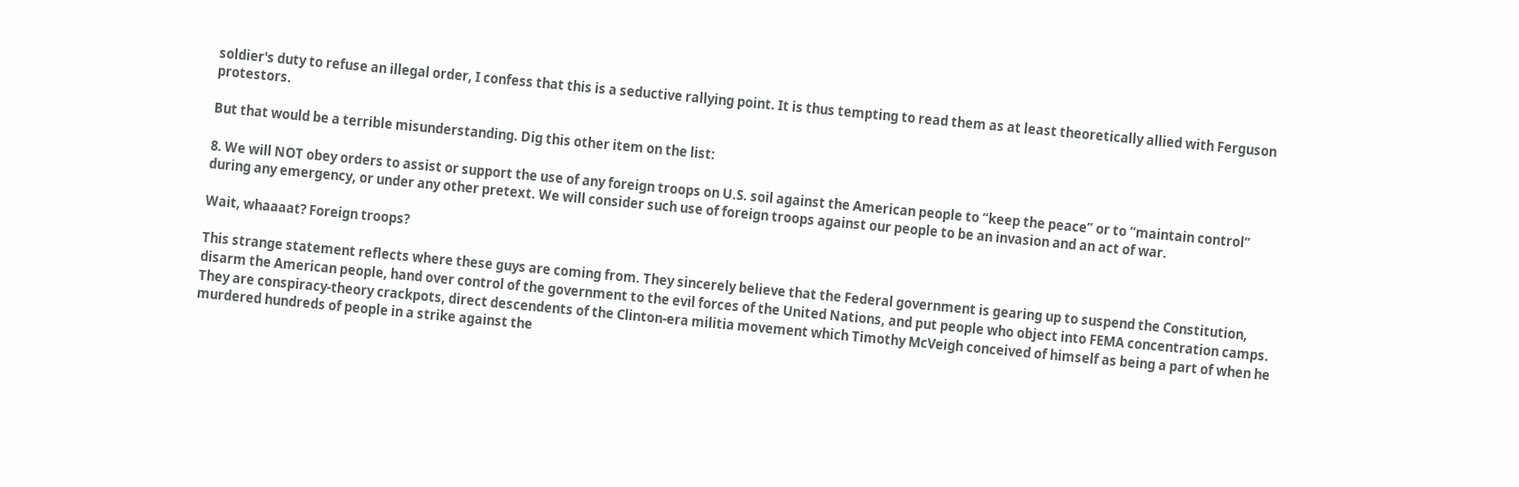soldier's duty to refuse an illegal order, I confess that this is a seductive rallying point. It is thus tempting to read them as at least theoretically allied with Ferguson protestors.

But that would be a terrible misunderstanding. Dig this other item on the list:

8. We will NOT obey orders to assist or support the use of any foreign troops on U.S. soil against the American people to “keep the peace” or to “maintain control” during any emergency, or under any other pretext. We will consider such use of foreign troops against our people to be an invasion and an act of war.

Wait, whaaaat? Foreign troops?

This strange statement reflects where these guys are coming from. They sincerely believe that the Federal government is gearing up to suspend the Constitution, disarm the American people, hand over control of the government to the evil forces of the United Nations, and put people who object into FEMA concentration camps. They are conspiracy-theory crackpots, direct descendents of the Clinton-era militia movement which Timothy McVeigh conceived of himself as being a part of when he murdered hundreds of people in a strike against the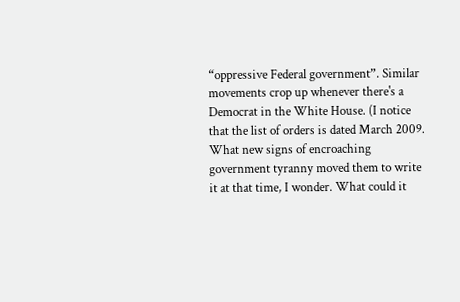“oppressive Federal government”. Similar movements crop up whenever there's a Democrat in the White House. (I notice that the list of orders is dated March 2009. What new signs of encroaching government tyranny moved them to write it at that time, I wonder. What could it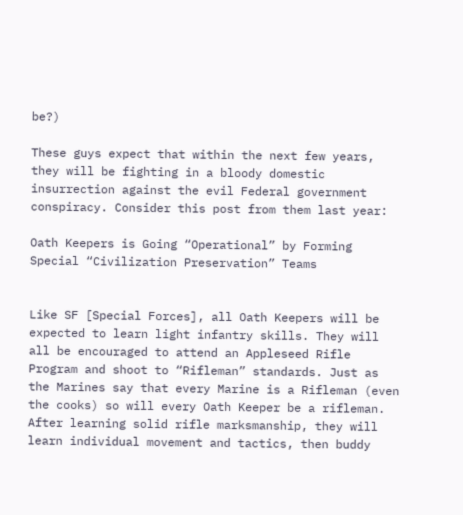be?)

These guys expect that within the next few years, they will be fighting in a bloody domestic insurrection against the evil Federal government conspiracy. Consider this post from them last year:

Oath Keepers is Going “Operational” by Forming Special “Civilization Preservation” Teams


Like SF [Special Forces], all Oath Keepers will be expected to learn light infantry skills. They will all be encouraged to attend an Appleseed Rifle Program and shoot to “Rifleman” standards. Just as the Marines say that every Marine is a Rifleman (even the cooks) so will every Oath Keeper be a rifleman. After learning solid rifle marksmanship, they will learn individual movement and tactics, then buddy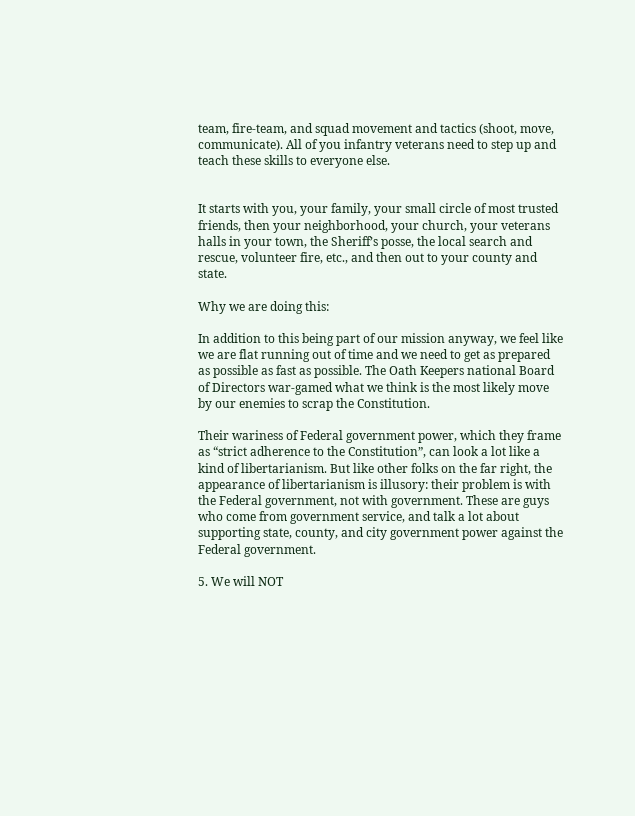team, fire-team, and squad movement and tactics (shoot, move, communicate). All of you infantry veterans need to step up and teach these skills to everyone else.


It starts with you, your family, your small circle of most trusted friends, then your neighborhood, your church, your veterans halls in your town, the Sheriff’s posse, the local search and rescue, volunteer fire, etc., and then out to your county and state.

Why we are doing this:

In addition to this being part of our mission anyway, we feel like we are flat running out of time and we need to get as prepared as possible as fast as possible. The Oath Keepers national Board of Directors war-gamed what we think is the most likely move by our enemies to scrap the Constitution.

Their wariness of Federal government power, which they frame as “strict adherence to the Constitution”, can look a lot like a kind of libertarianism. But like other folks on the far right, the appearance of libertarianism is illusory: their problem is with the Federal government, not with government. These are guys who come from government service, and talk a lot about supporting state, county, and city government power against the Federal government.

5. We will NOT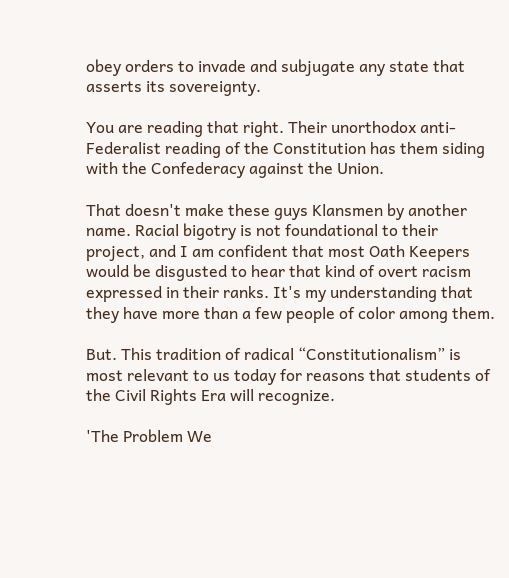obey orders to invade and subjugate any state that asserts its sovereignty.

You are reading that right. Their unorthodox anti-Federalist reading of the Constitution has them siding with the Confederacy against the Union.

That doesn't make these guys Klansmen by another name. Racial bigotry is not foundational to their project, and I am confident that most Oath Keepers would be disgusted to hear that kind of overt racism expressed in their ranks. It's my understanding that they have more than a few people of color among them.

But. This tradition of radical “Constitutionalism” is most relevant to us today for reasons that students of the Civil Rights Era will recognize.

'The Problem We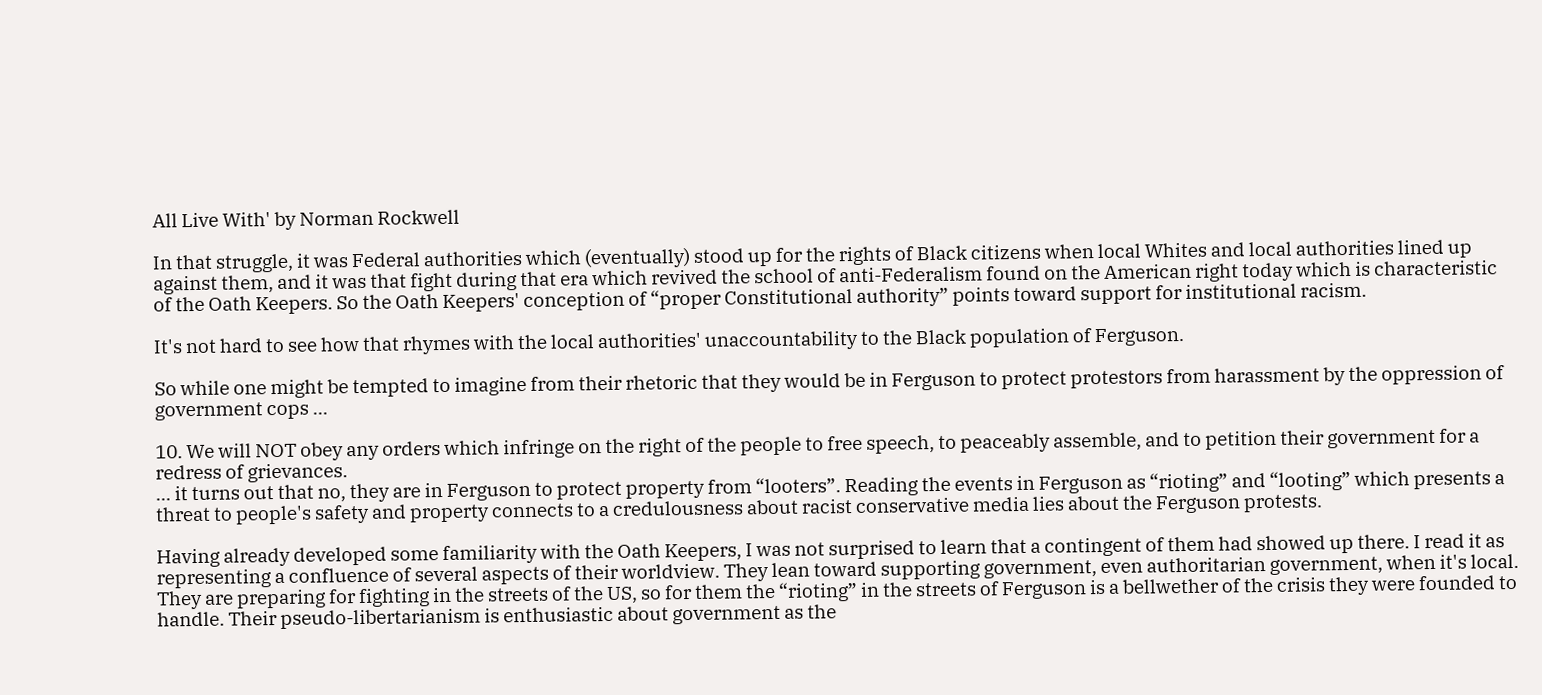All Live With' by Norman Rockwell

In that struggle, it was Federal authorities which (eventually) stood up for the rights of Black citizens when local Whites and local authorities lined up against them, and it was that fight during that era which revived the school of anti-Federalism found on the American right today which is characteristic of the Oath Keepers. So the Oath Keepers' conception of “proper Constitutional authority” points toward support for institutional racism.

It's not hard to see how that rhymes with the local authorities' unaccountability to the Black population of Ferguson.

So while one might be tempted to imagine from their rhetoric that they would be in Ferguson to protect protestors from harassment by the oppression of government cops ...

10. We will NOT obey any orders which infringe on the right of the people to free speech, to peaceably assemble, and to petition their government for a redress of grievances.
... it turns out that no, they are in Ferguson to protect property from “looters”. Reading the events in Ferguson as “rioting” and “looting” which presents a threat to people's safety and property connects to a credulousness about racist conservative media lies about the Ferguson protests.

Having already developed some familiarity with the Oath Keepers, I was not surprised to learn that a contingent of them had showed up there. I read it as representing a confluence of several aspects of their worldview. They lean toward supporting government, even authoritarian government, when it's local. They are preparing for fighting in the streets of the US, so for them the “rioting” in the streets of Ferguson is a bellwether of the crisis they were founded to handle. Their pseudo-libertarianism is enthusiastic about government as the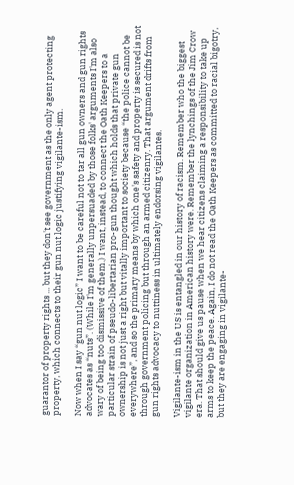guarantor of property rights ... but they don't see government as the only agent protecting property, which connects to their gun nut logic justifying vigilante-ism.

Now when I say “gun nut logic” I want to be careful not to tar all gun owners and gun rights advocates as “nuts”. (While I'm generally unpersuaded by those folks' arguments I'm also wary of being too dismissive of them.) I want, instead, to connect the Oath Keepers to a particular strain of pseudo-libertarian pro-gun thought which holds that private gun ownership is not just a right but vitally important to society because “the police cannot be everywhere”, and so the primary means by which one's safety and property is secured is not through government policing but through an armed citizenry. That argument drifts from gun rights advocacy to nuttiness in ultimately endorsing vigilantes.

Vigilante-ism in the US is entangled in our history of racism. Remember who the biggest vigilante organization in American history were. Remember the lynchings of the Jim Crow era. That should give us pause when we hear citizens claiming a responsibility to take up arms to keep the peace. Again, I do not read the Oath Keepers as committed to racial bigotry, but they are engaging in vigilante-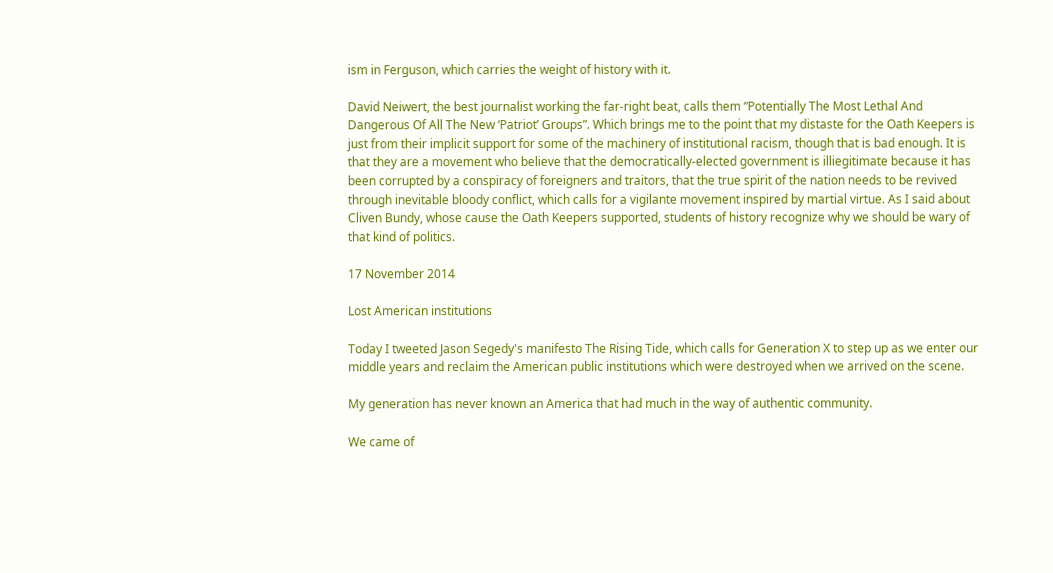ism in Ferguson, which carries the weight of history with it.

David Neiwert, the best journalist working the far-right beat, calls them “Potentially The Most Lethal And Dangerous Of All The New ‘Patriot’ Groups”. Which brings me to the point that my distaste for the Oath Keepers is just from their implicit support for some of the machinery of institutional racism, though that is bad enough. It is that they are a movement who believe that the democratically-elected government is illiegitimate because it has been corrupted by a conspiracy of foreigners and traitors, that the true spirit of the nation needs to be revived through inevitable bloody conflict, which calls for a vigilante movement inspired by martial virtue. As I said about Cliven Bundy, whose cause the Oath Keepers supported, students of history recognize why we should be wary of that kind of politics.

17 November 2014

Lost American institutions

Today I tweeted Jason Segedy's manifesto The Rising Tide, which calls for Generation X to step up as we enter our middle years and reclaim the American public institutions which were destroyed when we arrived on the scene.

My generation has never known an America that had much in the way of authentic community.

We came of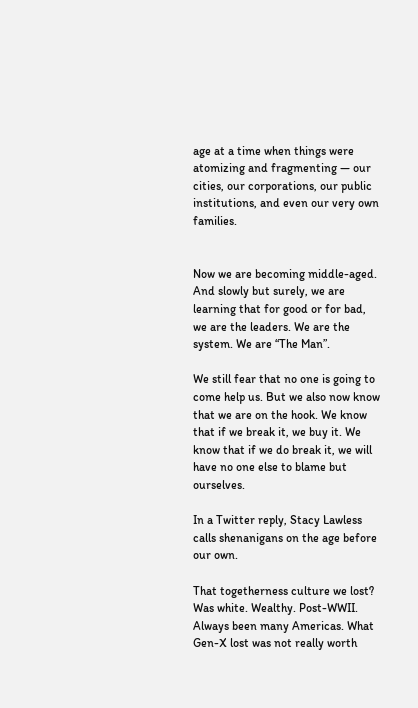age at a time when things were atomizing and fragmenting — our cities, our corporations, our public institutions, and even our very own families.


Now we are becoming middle-aged. And slowly but surely, we are learning that for good or for bad, we are the leaders. We are the system. We are “The Man”.

We still fear that no one is going to come help us. But we also now know that we are on the hook. We know that if we break it, we buy it. We know that if we do break it, we will have no one else to blame but ourselves.

In a Twitter reply, Stacy Lawless calls shenanigans on the age before our own.

That togetherness culture we lost? Was white. Wealthy. Post-WWII. Always been many Americas. What Gen-X lost was not really worth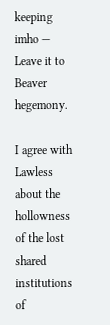keeping imho — Leave it to Beaver hegemony.

I agree with Lawless about the hollowness of the lost shared institutions of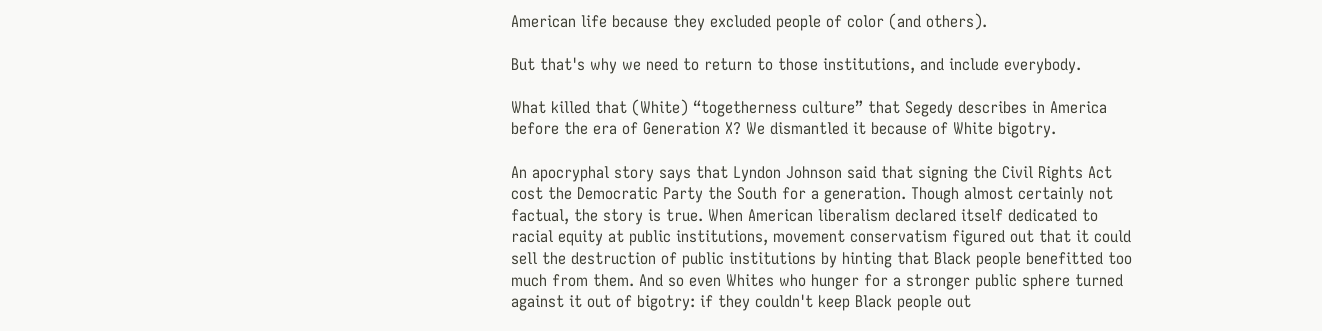American life because they excluded people of color (and others).

But that's why we need to return to those institutions, and include everybody.

What killed that (White) “togetherness culture” that Segedy describes in America before the era of Generation X? We dismantled it because of White bigotry.

An apocryphal story says that Lyndon Johnson said that signing the Civil Rights Act cost the Democratic Party the South for a generation. Though almost certainly not factual, the story is true. When American liberalism declared itself dedicated to racial equity at public institutions, movement conservatism figured out that it could sell the destruction of public institutions by hinting that Black people benefitted too much from them. And so even Whites who hunger for a stronger public sphere turned against it out of bigotry: if they couldn't keep Black people out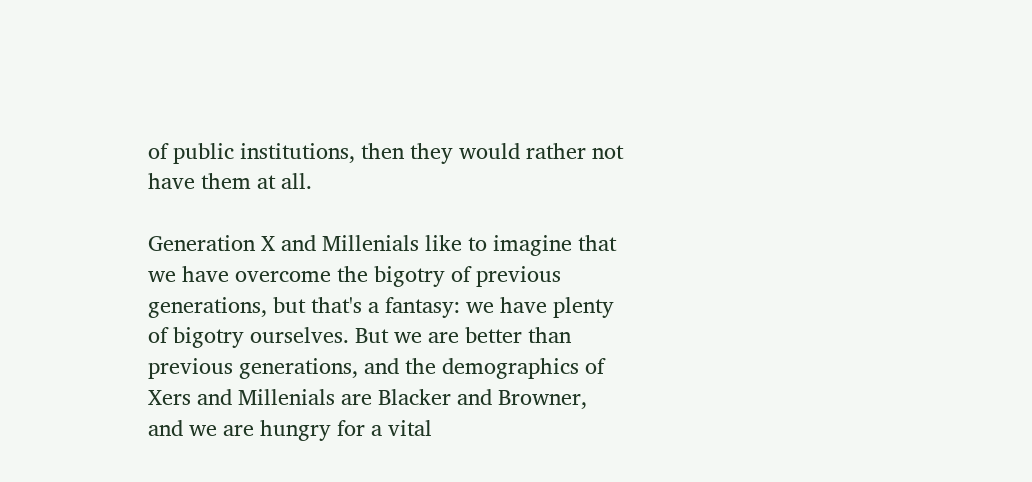of public institutions, then they would rather not have them at all.

Generation X and Millenials like to imagine that we have overcome the bigotry of previous generations, but that's a fantasy: we have plenty of bigotry ourselves. But we are better than previous generations, and the demographics of Xers and Millenials are Blacker and Browner, and we are hungry for a vital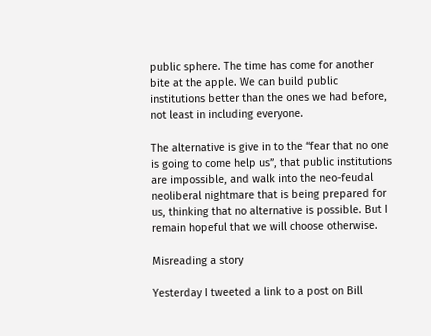public sphere. The time has come for another bite at the apple. We can build public institutions better than the ones we had before, not least in including everyone.

The alternative is give in to the “fear that no one is going to come help us”, that public institutions are impossible, and walk into the neo-feudal neoliberal nightmare that is being prepared for us, thinking that no alternative is possible. But I remain hopeful that we will choose otherwise.

Misreading a story

Yesterday I tweeted a link to a post on Bill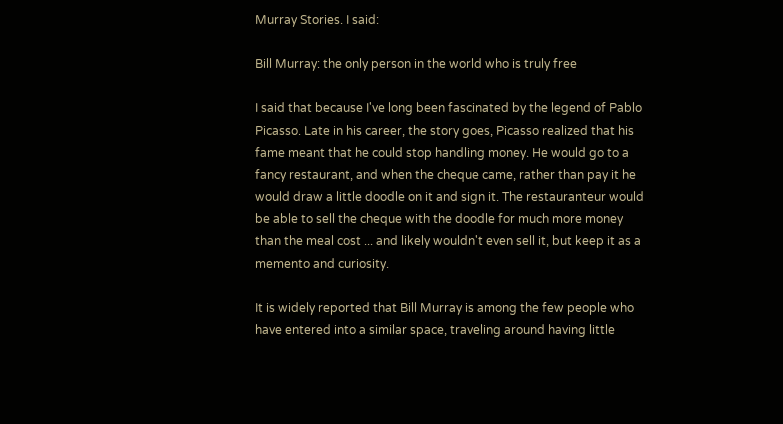Murray Stories. I said:

Bill Murray: the only person in the world who is truly free

I said that because I've long been fascinated by the legend of Pablo Picasso. Late in his career, the story goes, Picasso realized that his fame meant that he could stop handling money. He would go to a fancy restaurant, and when the cheque came, rather than pay it he would draw a little doodle on it and sign it. The restauranteur would be able to sell the cheque with the doodle for much more money than the meal cost ... and likely wouldn't even sell it, but keep it as a memento and curiosity.

It is widely reported that Bill Murray is among the few people who have entered into a similar space, traveling around having little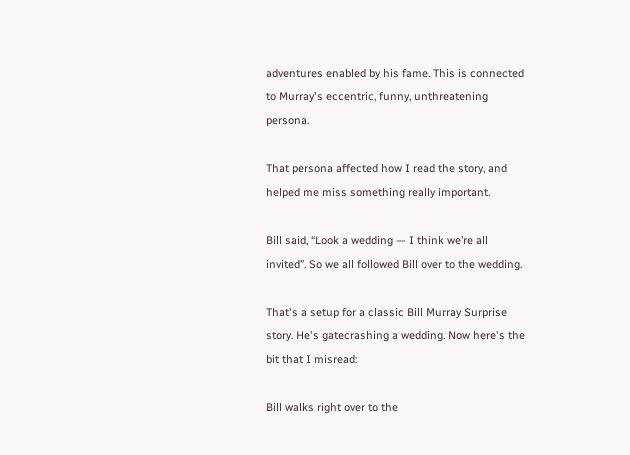adventures enabled by his fame. This is connected to Murray's eccentric, funny, unthreatening persona.

That persona affected how I read the story, and helped me miss something really important.

Bill said, “Look a wedding — I think we’re all invited”. So we all followed Bill over to the wedding.

That's a setup for a classic Bill Murray Surprise story. He's gatecrashing a wedding. Now here's the bit that I misread:

Bill walks right over to the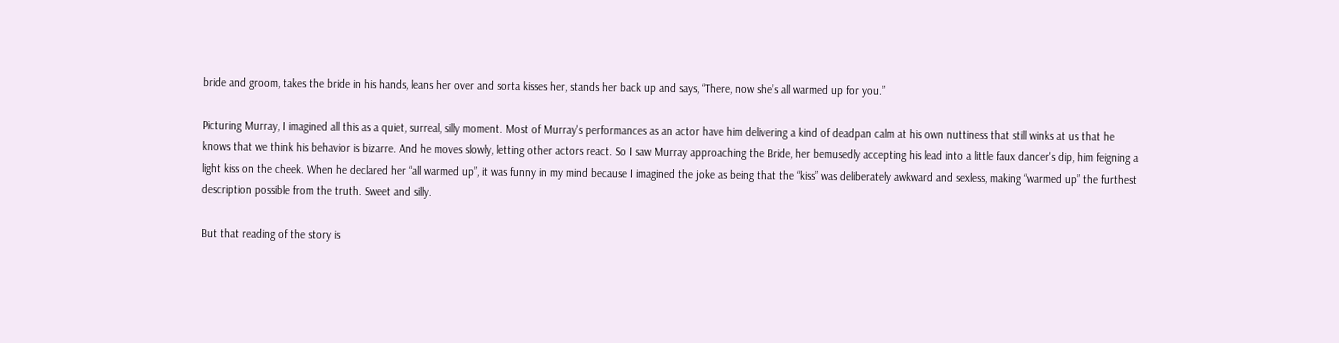bride and groom, takes the bride in his hands, leans her over and sorta kisses her, stands her back up and says, “There, now she’s all warmed up for you.”

Picturing Murray, I imagined all this as a quiet, surreal, silly moment. Most of Murray's performances as an actor have him delivering a kind of deadpan calm at his own nuttiness that still winks at us that he knows that we think his behavior is bizarre. And he moves slowly, letting other actors react. So I saw Murray approaching the Bride, her bemusedly accepting his lead into a little faux dancer's dip, him feigning a light kiss on the cheek. When he declared her “all warmed up”, it was funny in my mind because I imagined the joke as being that the “kiss” was deliberately awkward and sexless, making “warmed up” the furthest description possible from the truth. Sweet and silly.

But that reading of the story is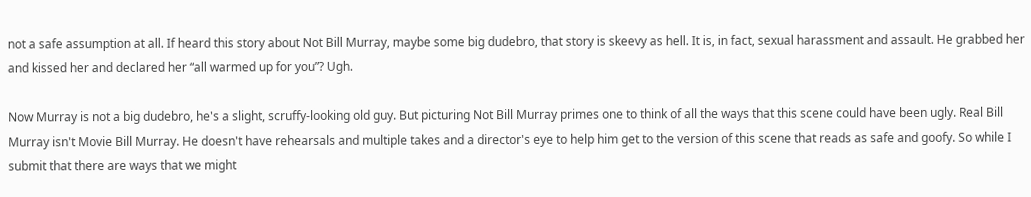not a safe assumption at all. If heard this story about Not Bill Murray, maybe some big dudebro, that story is skeevy as hell. It is, in fact, sexual harassment and assault. He grabbed her and kissed her and declared her “all warmed up for you”? Ugh.

Now Murray is not a big dudebro, he's a slight, scruffy-looking old guy. But picturing Not Bill Murray primes one to think of all the ways that this scene could have been ugly. Real Bill Murray isn't Movie Bill Murray. He doesn't have rehearsals and multiple takes and a director's eye to help him get to the version of this scene that reads as safe and goofy. So while I submit that there are ways that we might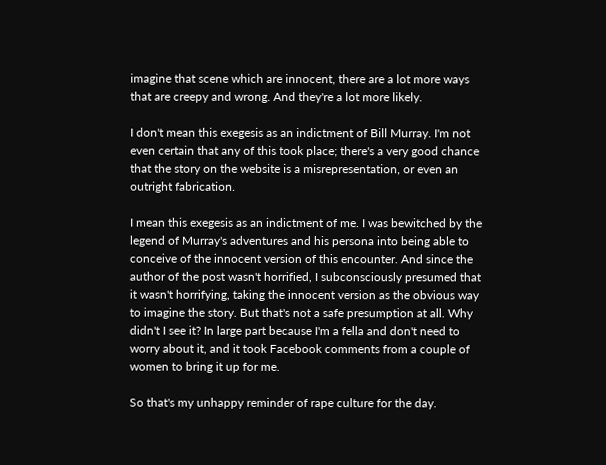imagine that scene which are innocent, there are a lot more ways that are creepy and wrong. And they're a lot more likely.

I don't mean this exegesis as an indictment of Bill Murray. I'm not even certain that any of this took place; there's a very good chance that the story on the website is a misrepresentation, or even an outright fabrication.

I mean this exegesis as an indictment of me. I was bewitched by the legend of Murray's adventures and his persona into being able to conceive of the innocent version of this encounter. And since the author of the post wasn't horrified, I subconsciously presumed that it wasn't horrifying, taking the innocent version as the obvious way to imagine the story. But that's not a safe presumption at all. Why didn't I see it? In large part because I'm a fella and don't need to worry about it, and it took Facebook comments from a couple of women to bring it up for me.

So that's my unhappy reminder of rape culture for the day.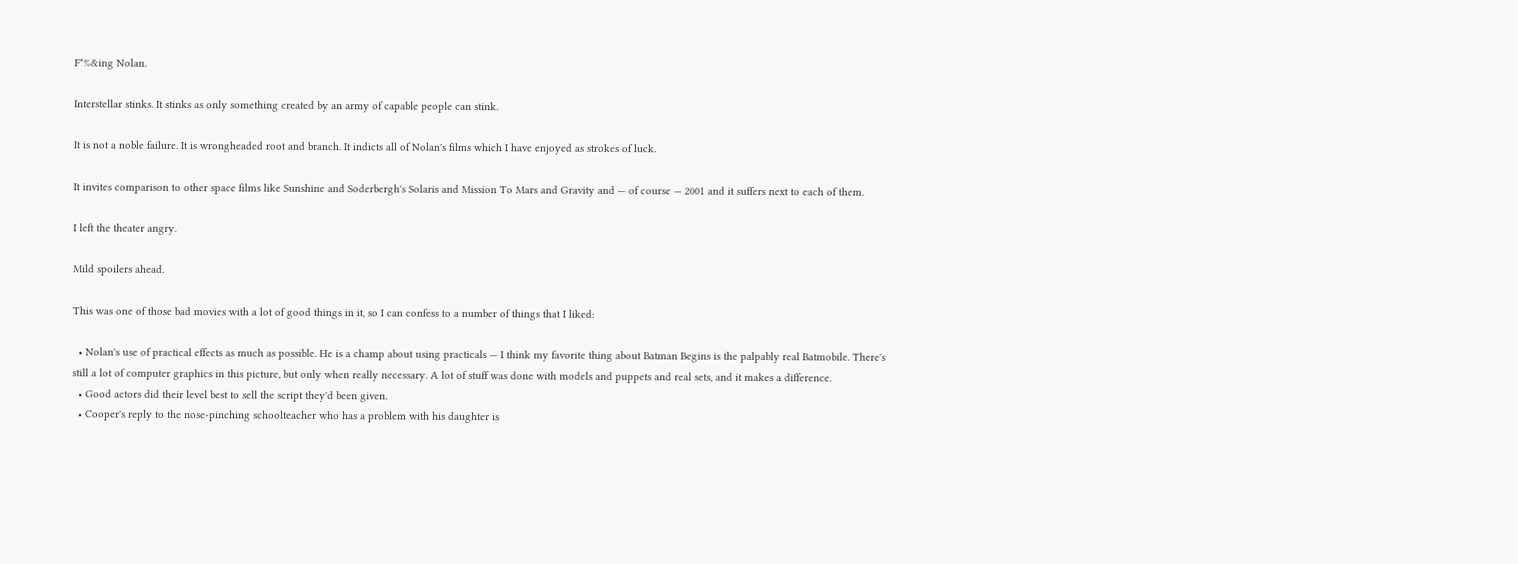F*%&ing Nolan.

Interstellar stinks. It stinks as only something created by an army of capable people can stink.

It is not a noble failure. It is wrongheaded root and branch. It indicts all of Nolan's films which I have enjoyed as strokes of luck.

It invites comparison to other space films like Sunshine and Soderbergh's Solaris and Mission To Mars and Gravity and — of course — 2001 and it suffers next to each of them.

I left the theater angry.

Mild spoilers ahead.

This was one of those bad movies with a lot of good things in it, so I can confess to a number of things that I liked:

  • Nolan's use of practical effects as much as possible. He is a champ about using practicals — I think my favorite thing about Batman Begins is the palpably real Batmobile. There's still a lot of computer graphics in this picture, but only when really necessary. A lot of stuff was done with models and puppets and real sets, and it makes a difference.
  • Good actors did their level best to sell the script they'd been given.
  • Cooper's reply to the nose-pinching schoolteacher who has a problem with his daughter is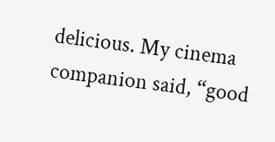delicious. My cinema companion said, “good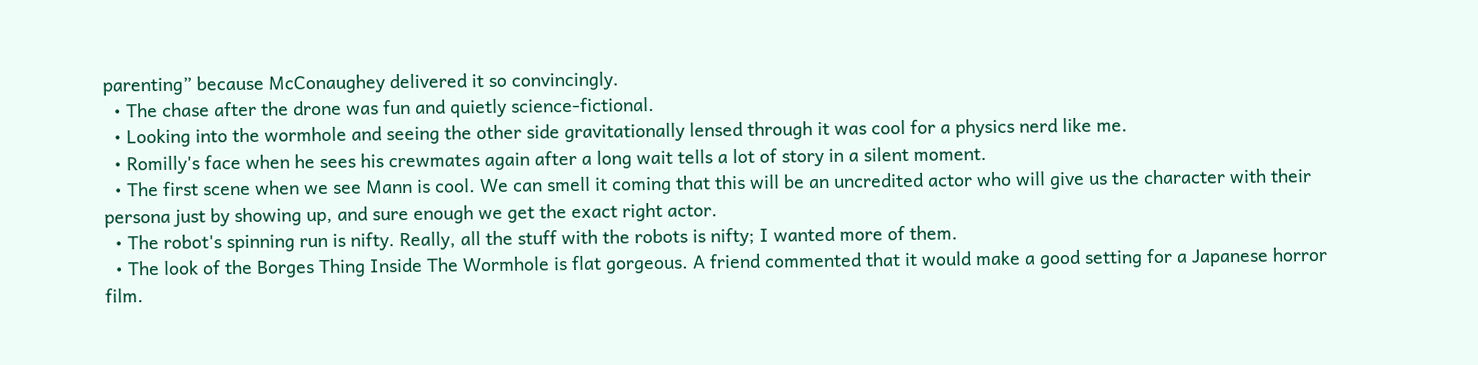parenting” because McConaughey delivered it so convincingly.
  • The chase after the drone was fun and quietly science-fictional.
  • Looking into the wormhole and seeing the other side gravitationally lensed through it was cool for a physics nerd like me.
  • Romilly's face when he sees his crewmates again after a long wait tells a lot of story in a silent moment.
  • The first scene when we see Mann is cool. We can smell it coming that this will be an uncredited actor who will give us the character with their persona just by showing up, and sure enough we get the exact right actor.
  • The robot's spinning run is nifty. Really, all the stuff with the robots is nifty; I wanted more of them.
  • The look of the Borges Thing Inside The Wormhole is flat gorgeous. A friend commented that it would make a good setting for a Japanese horror film.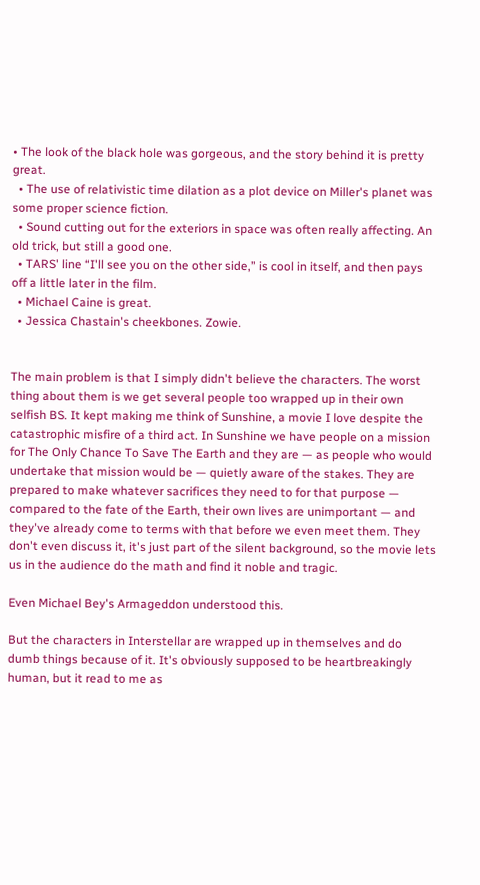• The look of the black hole was gorgeous, and the story behind it is pretty great.
  • The use of relativistic time dilation as a plot device on Miller's planet was some proper science fiction.
  • Sound cutting out for the exteriors in space was often really affecting. An old trick, but still a good one.
  • TARS' line “I'll see you on the other side,” is cool in itself, and then pays off a little later in the film.
  • Michael Caine is great.
  • Jessica Chastain's cheekbones. Zowie.


The main problem is that I simply didn't believe the characters. The worst thing about them is we get several people too wrapped up in their own selfish BS. It kept making me think of Sunshine, a movie I love despite the catastrophic misfire of a third act. In Sunshine we have people on a mission for The Only Chance To Save The Earth and they are — as people who would undertake that mission would be — quietly aware of the stakes. They are prepared to make whatever sacrifices they need to for that purpose — compared to the fate of the Earth, their own lives are unimportant — and they've already come to terms with that before we even meet them. They don't even discuss it, it's just part of the silent background, so the movie lets us in the audience do the math and find it noble and tragic.

Even Michael Bey's Armageddon understood this.

But the characters in Interstellar are wrapped up in themselves and do dumb things because of it. It's obviously supposed to be heartbreakingly human, but it read to me as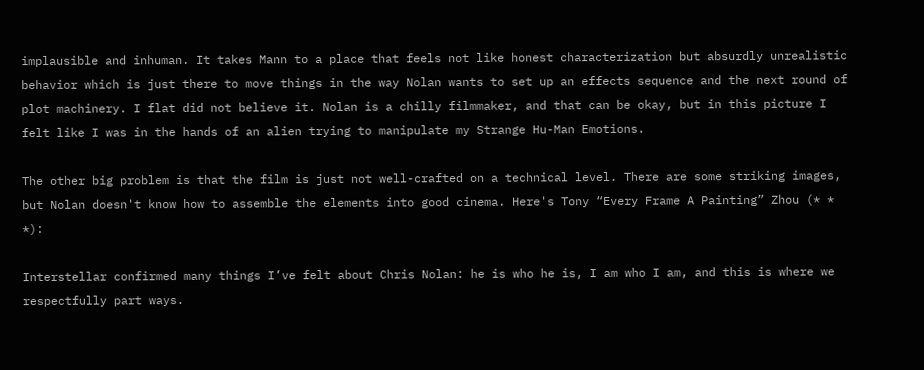implausible and inhuman. It takes Mann to a place that feels not like honest characterization but absurdly unrealistic behavior which is just there to move things in the way Nolan wants to set up an effects sequence and the next round of plot machinery. I flat did not believe it. Nolan is a chilly filmmaker, and that can be okay, but in this picture I felt like I was in the hands of an alien trying to manipulate my Strange Hu-Man Emotions.

The other big problem is that the film is just not well-crafted on a technical level. There are some striking images, but Nolan doesn't know how to assemble the elements into good cinema. Here's Tony “Every Frame A Painting” Zhou (* * *):

Interstellar confirmed many things I’ve felt about Chris Nolan: he is who he is, I am who I am, and this is where we respectfully part ways.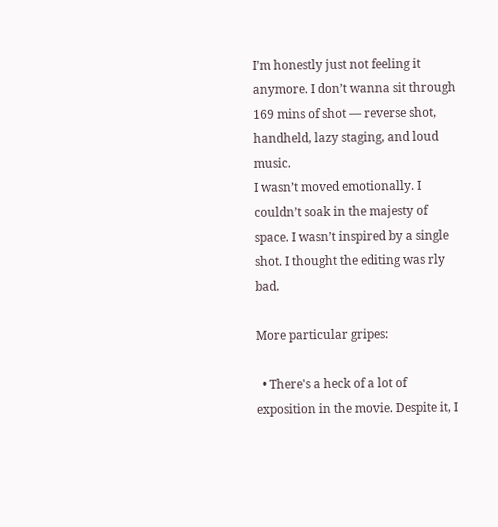I’m honestly just not feeling it anymore. I don’t wanna sit through 169 mins of shot — reverse shot, handheld, lazy staging, and loud music.
I wasn’t moved emotionally. I couldn’t soak in the majesty of space. I wasn’t inspired by a single shot. I thought the editing was rly bad.

More particular gripes:

  • There's a heck of a lot of exposition in the movie. Despite it, I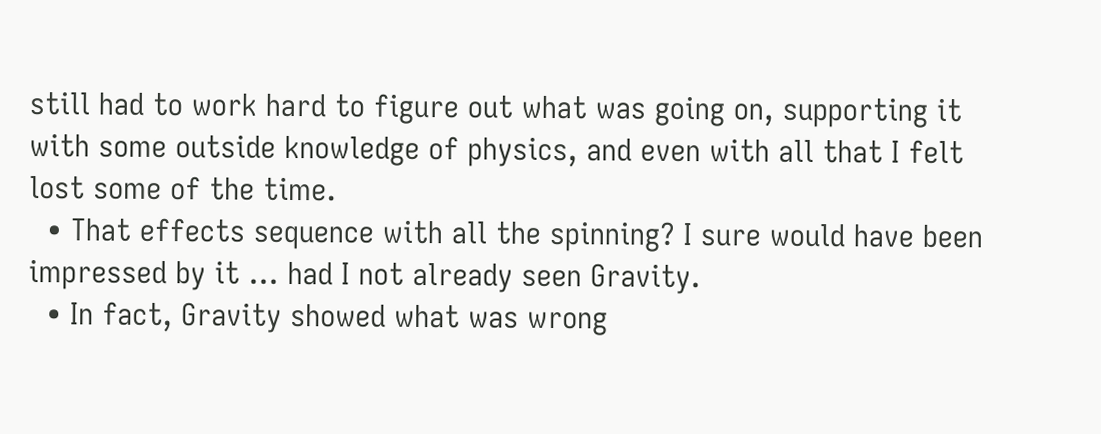still had to work hard to figure out what was going on, supporting it with some outside knowledge of physics, and even with all that I felt lost some of the time.
  • That effects sequence with all the spinning? I sure would have been impressed by it ... had I not already seen Gravity.
  • In fact, Gravity showed what was wrong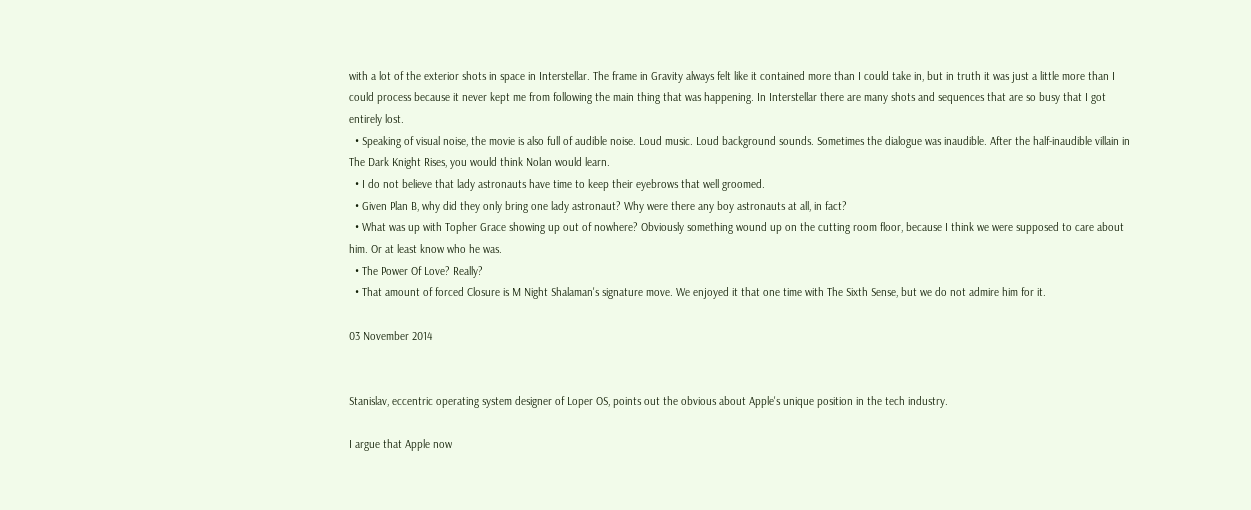with a lot of the exterior shots in space in Interstellar. The frame in Gravity always felt like it contained more than I could take in, but in truth it was just a little more than I could process because it never kept me from following the main thing that was happening. In Interstellar there are many shots and sequences that are so busy that I got entirely lost.
  • Speaking of visual noise, the movie is also full of audible noise. Loud music. Loud background sounds. Sometimes the dialogue was inaudible. After the half-inaudible villain in The Dark Knight Rises, you would think Nolan would learn.
  • I do not believe that lady astronauts have time to keep their eyebrows that well groomed.
  • Given Plan B, why did they only bring one lady astronaut? Why were there any boy astronauts at all, in fact?
  • What was up with Topher Grace showing up out of nowhere? Obviously something wound up on the cutting room floor, because I think we were supposed to care about him. Or at least know who he was.
  • The Power Of Love? Really?
  • That amount of forced Closure is M Night Shalaman's signature move. We enjoyed it that one time with The Sixth Sense, but we do not admire him for it.

03 November 2014


Stanislav, eccentric operating system designer of Loper OS, points out the obvious about Apple's unique position in the tech industry.

I argue that Apple now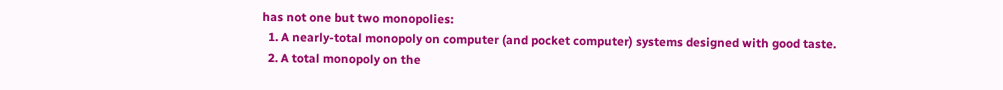has not one but two monopolies:
  1. A nearly-total monopoly on computer (and pocket computer) systems designed with good taste.
  2. A total monopoly on the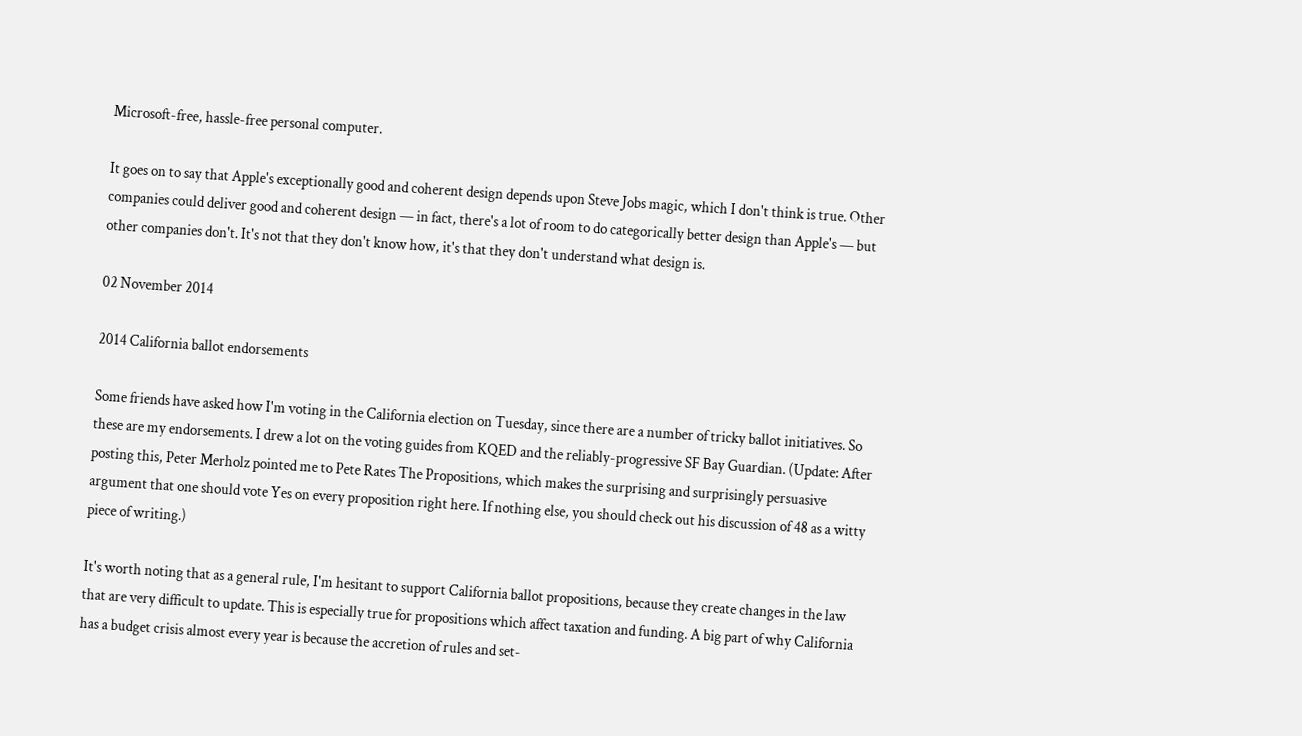Microsoft-free, hassle-free personal computer.

It goes on to say that Apple's exceptionally good and coherent design depends upon Steve Jobs magic, which I don't think is true. Other companies could deliver good and coherent design — in fact, there's a lot of room to do categorically better design than Apple's — but other companies don't. It's not that they don't know how, it's that they don't understand what design is.

02 November 2014

2014 California ballot endorsements

Some friends have asked how I'm voting in the California election on Tuesday, since there are a number of tricky ballot initiatives. So these are my endorsements. I drew a lot on the voting guides from KQED and the reliably-progressive SF Bay Guardian. (Update: After posting this, Peter Merholz pointed me to Pete Rates The Propositions, which makes the surprising and surprisingly persuasive argument that one should vote Yes on every proposition right here. If nothing else, you should check out his discussion of 48 as a witty piece of writing.)

It's worth noting that as a general rule, I'm hesitant to support California ballot propositions, because they create changes in the law that are very difficult to update. This is especially true for propositions which affect taxation and funding. A big part of why California has a budget crisis almost every year is because the accretion of rules and set-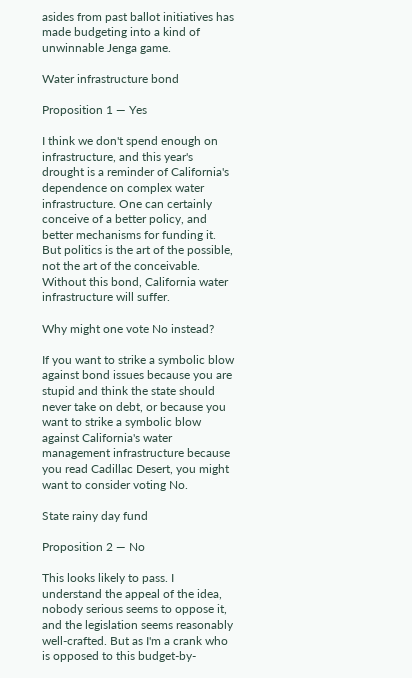asides from past ballot initiatives has made budgeting into a kind of unwinnable Jenga game.

Water infrastructure bond

Proposition 1 — Yes

I think we don't spend enough on infrastructure, and this year's drought is a reminder of California's dependence on complex water infrastructure. One can certainly conceive of a better policy, and better mechanisms for funding it. But politics is the art of the possible, not the art of the conceivable. Without this bond, California water infrastructure will suffer.

Why might one vote No instead?

If you want to strike a symbolic blow against bond issues because you are stupid and think the state should never take on debt, or because you want to strike a symbolic blow against California's water management infrastructure because you read Cadillac Desert, you might want to consider voting No.

State rainy day fund

Proposition 2 — No

This looks likely to pass. I understand the appeal of the idea, nobody serious seems to oppose it, and the legislation seems reasonably well-crafted. But as I'm a crank who is opposed to this budget-by-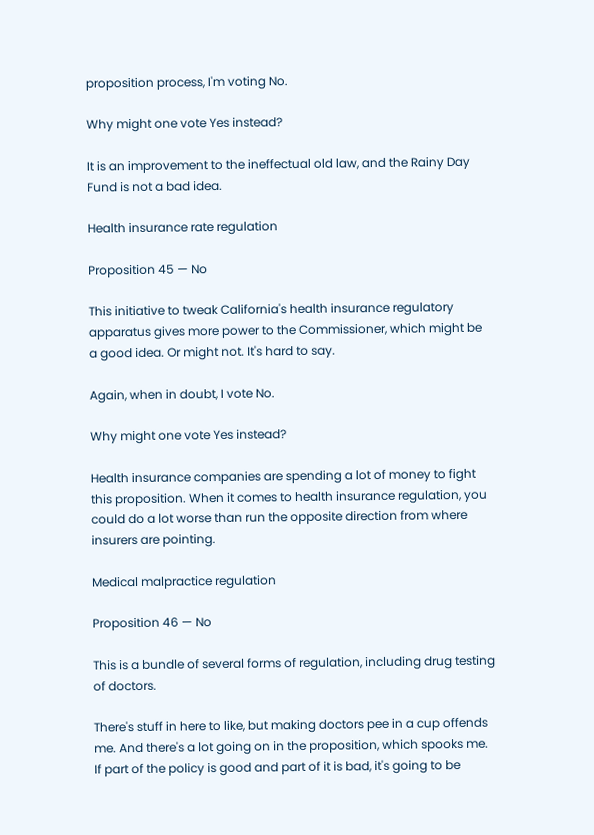proposition process, I'm voting No.

Why might one vote Yes instead?

It is an improvement to the ineffectual old law, and the Rainy Day Fund is not a bad idea.

Health insurance rate regulation

Proposition 45 — No

This initiative to tweak California's health insurance regulatory apparatus gives more power to the Commissioner, which might be a good idea. Or might not. It's hard to say.

Again, when in doubt, I vote No.

Why might one vote Yes instead?

Health insurance companies are spending a lot of money to fight this proposition. When it comes to health insurance regulation, you could do a lot worse than run the opposite direction from where insurers are pointing.

Medical malpractice regulation

Proposition 46 — No

This is a bundle of several forms of regulation, including drug testing of doctors.

There's stuff in here to like, but making doctors pee in a cup offends me. And there's a lot going on in the proposition, which spooks me. If part of the policy is good and part of it is bad, it's going to be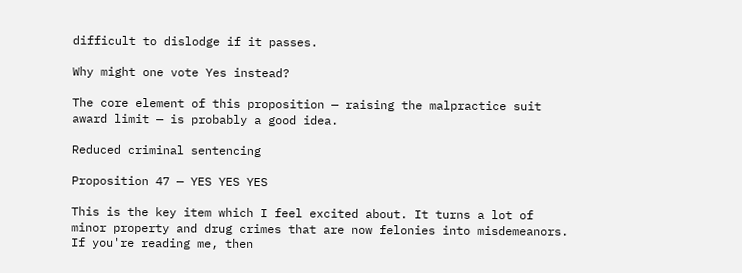difficult to dislodge if it passes.

Why might one vote Yes instead?

The core element of this proposition — raising the malpractice suit award limit — is probably a good idea.

Reduced criminal sentencing

Proposition 47 — YES YES YES

This is the key item which I feel excited about. It turns a lot of minor property and drug crimes that are now felonies into misdemeanors. If you're reading me, then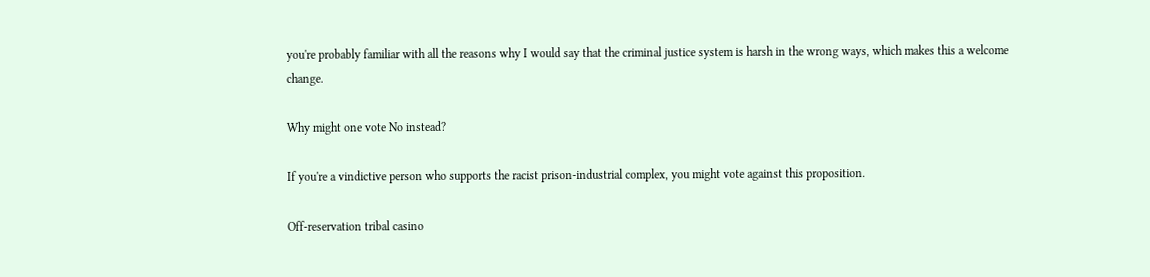you're probably familiar with all the reasons why I would say that the criminal justice system is harsh in the wrong ways, which makes this a welcome change.

Why might one vote No instead?

If you're a vindictive person who supports the racist prison-industrial complex, you might vote against this proposition.

Off-reservation tribal casino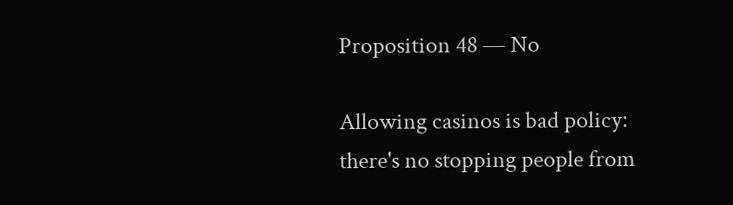Proposition 48 — No

Allowing casinos is bad policy: there's no stopping people from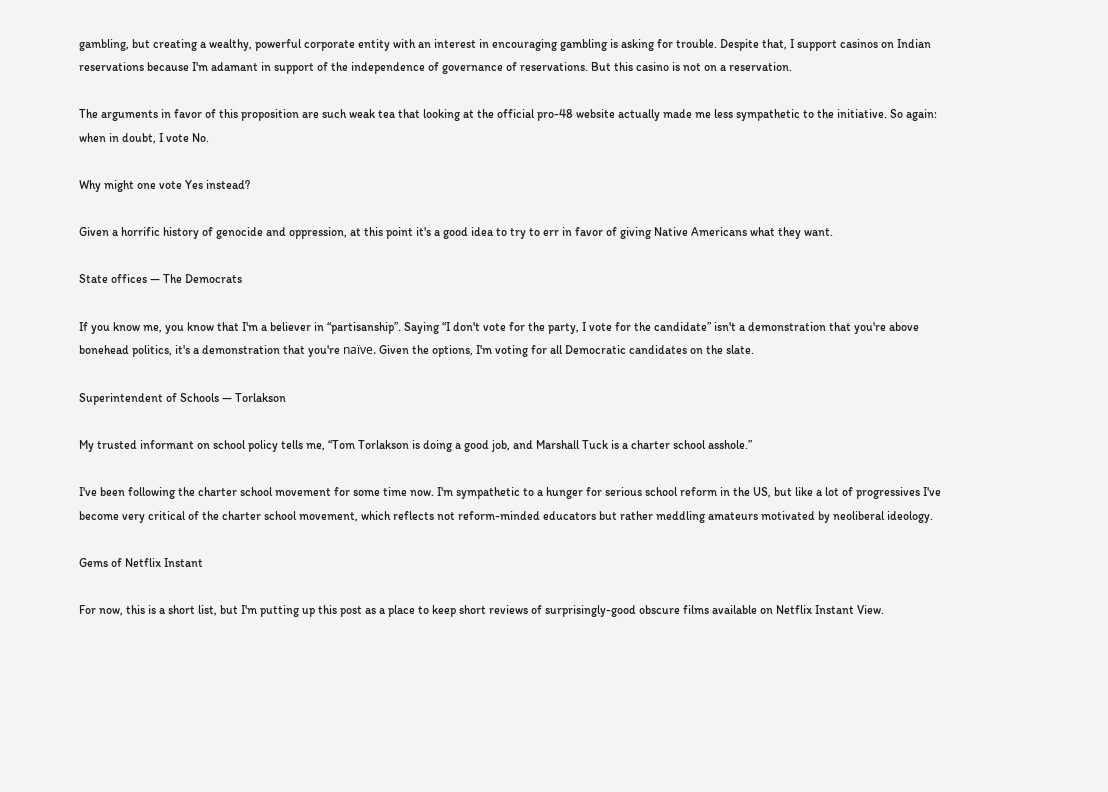gambling, but creating a wealthy, powerful corporate entity with an interest in encouraging gambling is asking for trouble. Despite that, I support casinos on Indian reservations because I'm adamant in support of the independence of governance of reservations. But this casino is not on a reservation.

The arguments in favor of this proposition are such weak tea that looking at the official pro-48 website actually made me less sympathetic to the initiative. So again: when in doubt, I vote No.

Why might one vote Yes instead?

Given a horrific history of genocide and oppression, at this point it's a good idea to try to err in favor of giving Native Americans what they want.

State offices — The Democrats

If you know me, you know that I'm a believer in “partisanship”. Saying “I don't vote for the party, I vote for the candidate” isn't a demonstration that you're above bonehead politics, it's a demonstration that you're naïve. Given the options, I'm voting for all Democratic candidates on the slate.

Superintendent of Schools — Torlakson

My trusted informant on school policy tells me, “Tom Torlakson is doing a good job, and Marshall Tuck is a charter school asshole.”

I've been following the charter school movement for some time now. I'm sympathetic to a hunger for serious school reform in the US, but like a lot of progressives I've become very critical of the charter school movement, which reflects not reform-minded educators but rather meddling amateurs motivated by neoliberal ideology.

Gems of Netflix Instant

For now, this is a short list, but I'm putting up this post as a place to keep short reviews of surprisingly-good obscure films available on Netflix Instant View.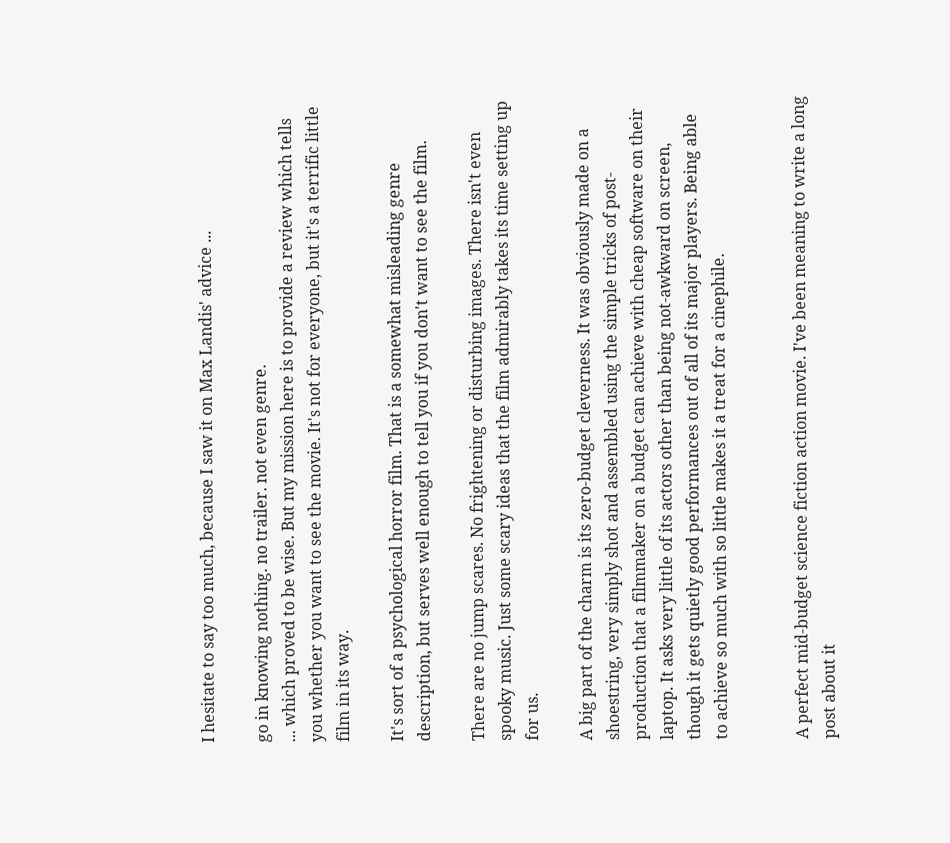I hesitate to say too much, because I saw it on Max Landis' advice ...

go in knowing nothing. no trailer. not even genre.
... which proved to be wise. But my mission here is to provide a review which tells you whether you want to see the movie. It's not for everyone, but it's a terrific little film in its way.

It's sort of a psychological horror film. That is a somewhat misleading genre description, but serves well enough to tell you if you don't want to see the film.

There are no jump scares. No frightening or disturbing images. There isn't even spooky music. Just some scary ideas that the film admirably takes its time setting up for us.

A big part of the charm is its zero-budget cleverness. It was obviously made on a shoestring, very simply shot and assembled using the simple tricks of post-production that a filmmaker on a budget can achieve with cheap software on their laptop. It asks very little of its actors other than being not-awkward on screen, though it gets quietly good performances out of all of its major players. Being able to achieve so much with so little makes it a treat for a cinephile.


A perfect mid-budget science fiction action movie. I've been meaning to write a long post about it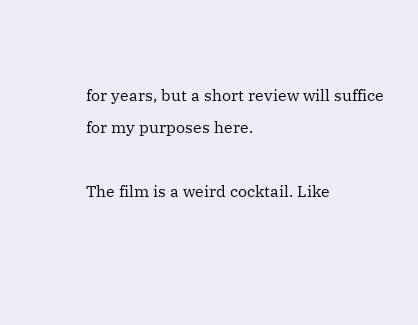for years, but a short review will suffice for my purposes here.

The film is a weird cocktail. Like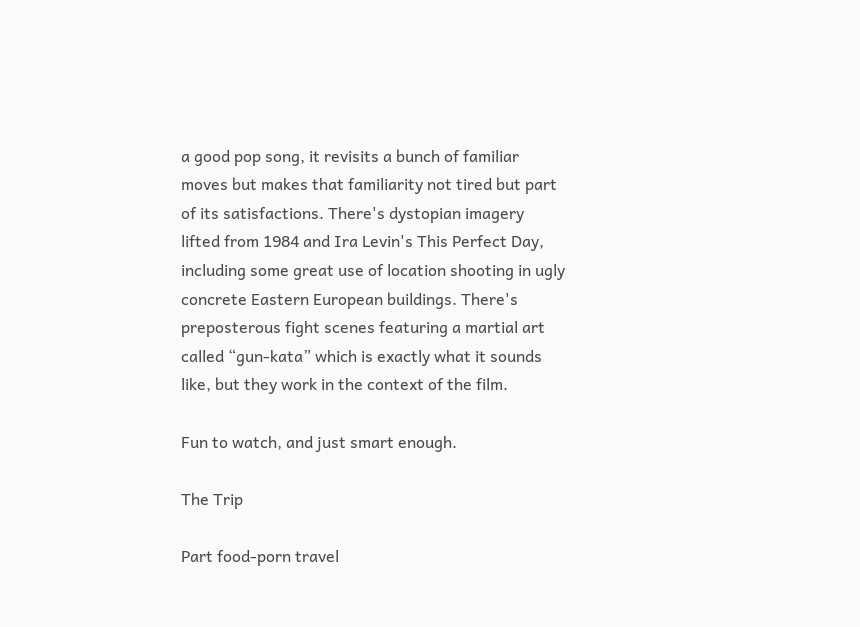a good pop song, it revisits a bunch of familiar moves but makes that familiarity not tired but part of its satisfactions. There's dystopian imagery lifted from 1984 and Ira Levin's This Perfect Day, including some great use of location shooting in ugly concrete Eastern European buildings. There's preposterous fight scenes featuring a martial art called “gun-kata” which is exactly what it sounds like, but they work in the context of the film.

Fun to watch, and just smart enough.

The Trip

Part food-porn travel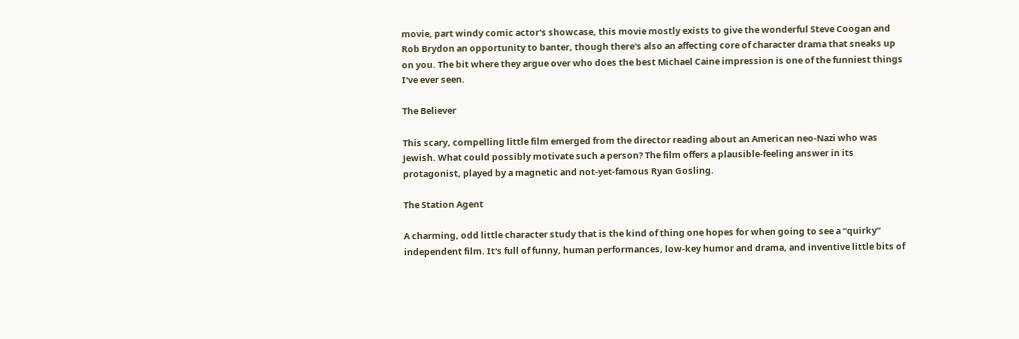movie, part windy comic actor's showcase, this movie mostly exists to give the wonderful Steve Coogan and Rob Brydon an opportunity to banter, though there's also an affecting core of character drama that sneaks up on you. The bit where they argue over who does the best Michael Caine impression is one of the funniest things I've ever seen.

The Believer

This scary, compelling little film emerged from the director reading about an American neo-Nazi who was Jewish. What could possibly motivate such a person? The film offers a plausible-feeling answer in its protagonist, played by a magnetic and not-yet-famous Ryan Gosling.

The Station Agent

A charming, odd little character study that is the kind of thing one hopes for when going to see a “quirky” independent film. It's full of funny, human performances, low-key humor and drama, and inventive little bits of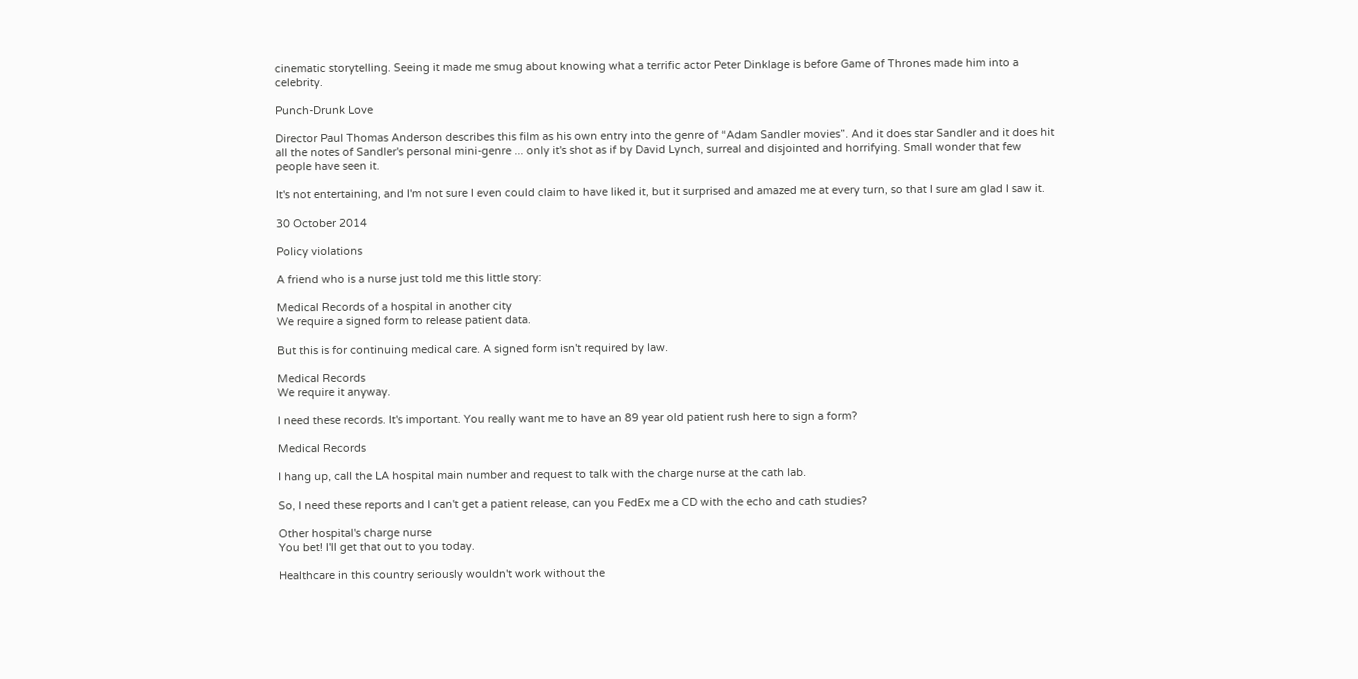cinematic storytelling. Seeing it made me smug about knowing what a terrific actor Peter Dinklage is before Game of Thrones made him into a celebrity.

Punch-Drunk Love

Director Paul Thomas Anderson describes this film as his own entry into the genre of “Adam Sandler movies”. And it does star Sandler and it does hit all the notes of Sandler's personal mini-genre ... only it's shot as if by David Lynch, surreal and disjointed and horrifying. Small wonder that few people have seen it.

It's not entertaining, and I'm not sure I even could claim to have liked it, but it surprised and amazed me at every turn, so that I sure am glad I saw it.

30 October 2014

Policy violations

A friend who is a nurse just told me this little story:

Medical Records of a hospital in another city
We require a signed form to release patient data.

But this is for continuing medical care. A signed form isn't required by law.

Medical Records
We require it anyway.

I need these records. It's important. You really want me to have an 89 year old patient rush here to sign a form?

Medical Records

I hang up, call the LA hospital main number and request to talk with the charge nurse at the cath lab.

So, I need these reports and I can't get a patient release, can you FedEx me a CD with the echo and cath studies?

Other hospital's charge nurse
You bet! I'll get that out to you today.

Healthcare in this country seriously wouldn't work without the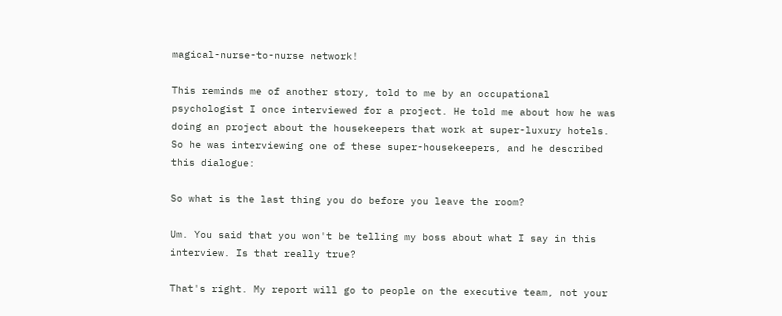magical-nurse-to-nurse network!

This reminds me of another story, told to me by an occupational psychologist I once interviewed for a project. He told me about how he was doing an project about the housekeepers that work at super-luxury hotels. So he was interviewing one of these super-housekeepers, and he described this dialogue:

So what is the last thing you do before you leave the room?

Um. You said that you won't be telling my boss about what I say in this interview. Is that really true?

That's right. My report will go to people on the executive team, not your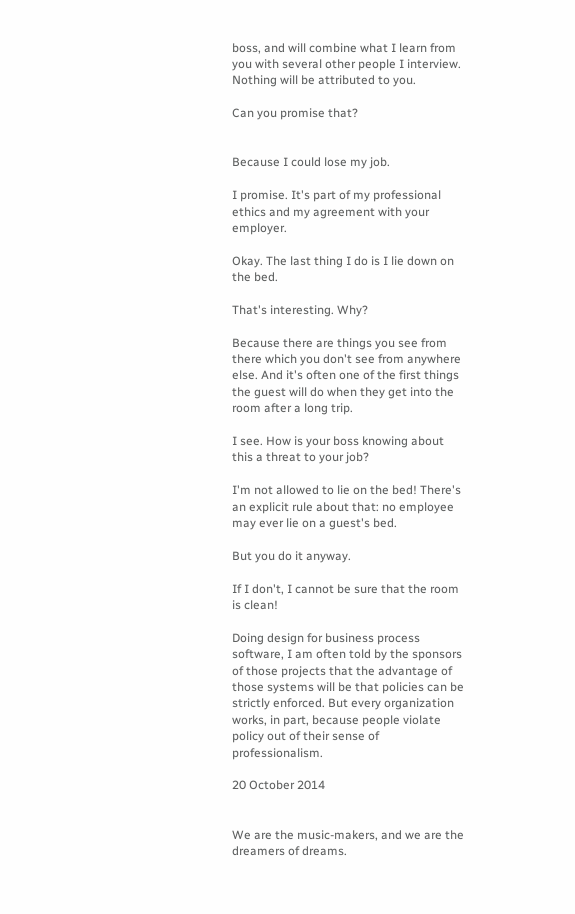boss, and will combine what I learn from you with several other people I interview. Nothing will be attributed to you.

Can you promise that?


Because I could lose my job.

I promise. It's part of my professional ethics and my agreement with your employer.

Okay. The last thing I do is I lie down on the bed.

That's interesting. Why?

Because there are things you see from there which you don't see from anywhere else. And it's often one of the first things the guest will do when they get into the room after a long trip.

I see. How is your boss knowing about this a threat to your job?

I'm not allowed to lie on the bed! There's an explicit rule about that: no employee may ever lie on a guest's bed.

But you do it anyway.

If I don't, I cannot be sure that the room is clean!

Doing design for business process software, I am often told by the sponsors of those projects that the advantage of those systems will be that policies can be strictly enforced. But every organization works, in part, because people violate policy out of their sense of professionalism.

20 October 2014


We are the music-makers, and we are the dreamers of dreams.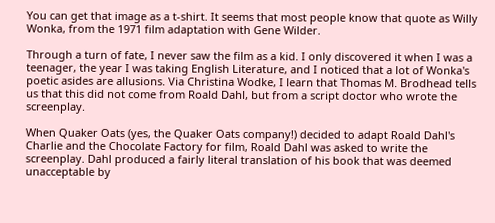You can get that image as a t-shirt. It seems that most people know that quote as Willy Wonka, from the 1971 film adaptation with Gene Wilder.

Through a turn of fate, I never saw the film as a kid. I only discovered it when I was a teenager, the year I was taking English Literature, and I noticed that a lot of Wonka's poetic asides are allusions. Via Christina Wodke, I learn that Thomas M. Brodhead tells us that this did not come from Roald Dahl, but from a script doctor who wrote the screenplay.

When Quaker Oats (yes, the Quaker Oats company!) decided to adapt Roald Dahl's Charlie and the Chocolate Factory for film, Roald Dahl was asked to write the screenplay. Dahl produced a fairly literal translation of his book that was deemed unacceptable by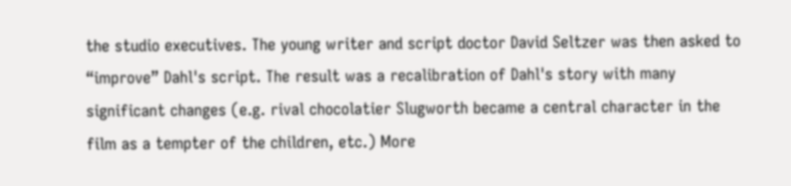the studio executives. The young writer and script doctor David Seltzer was then asked to “improve” Dahl's script. The result was a recalibration of Dahl's story with many significant changes (e.g. rival chocolatier Slugworth became a central character in the film as a tempter of the children, etc.) More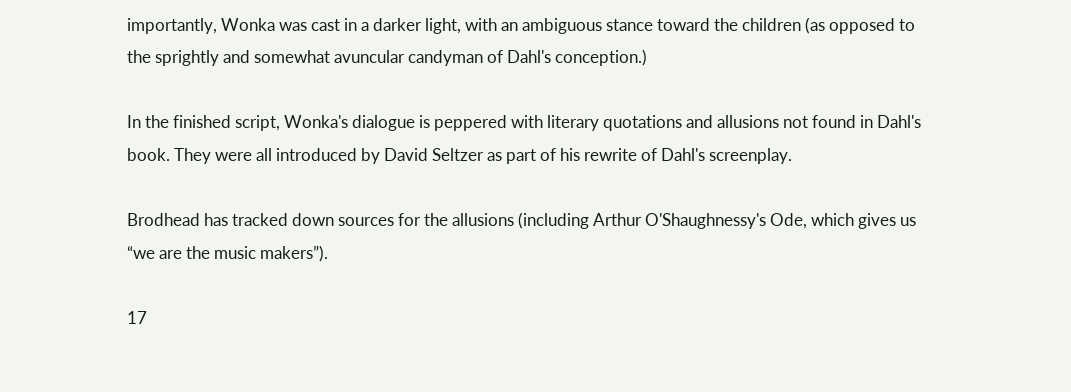importantly, Wonka was cast in a darker light, with an ambiguous stance toward the children (as opposed to the sprightly and somewhat avuncular candyman of Dahl's conception.)

In the finished script, Wonka's dialogue is peppered with literary quotations and allusions not found in Dahl's book. They were all introduced by David Seltzer as part of his rewrite of Dahl's screenplay.

Brodhead has tracked down sources for the allusions (including Arthur O'Shaughnessy's Ode, which gives us “we are the music makers”).

17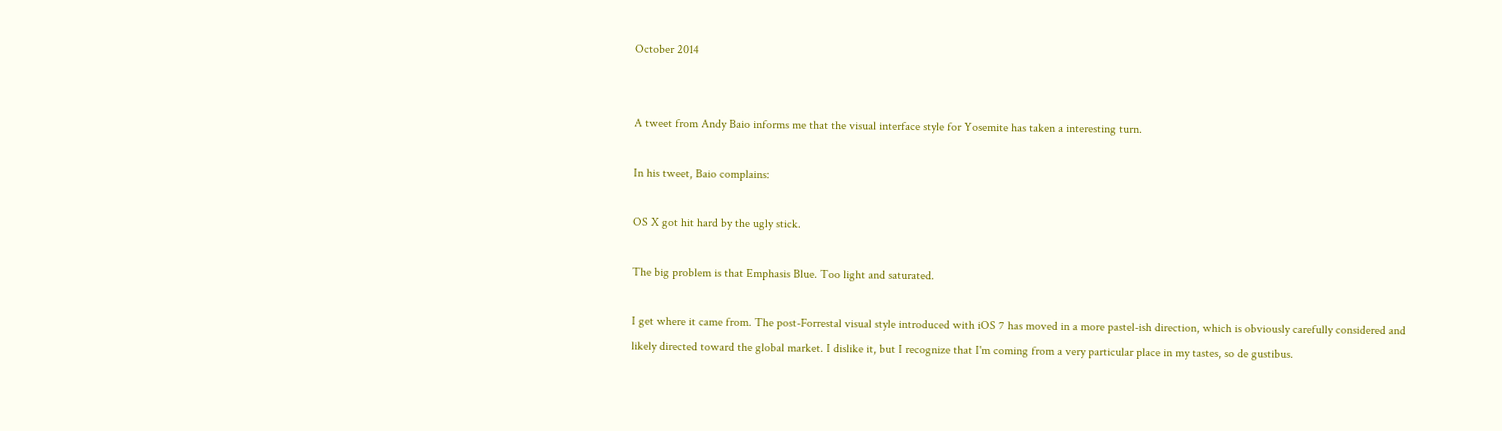October 2014


A tweet from Andy Baio informs me that the visual interface style for Yosemite has taken a interesting turn.

In his tweet, Baio complains:

OS X got hit hard by the ugly stick.

The big problem is that Emphasis Blue. Too light and saturated.

I get where it came from. The post-Forrestal visual style introduced with iOS 7 has moved in a more pastel-ish direction, which is obviously carefully considered and likely directed toward the global market. I dislike it, but I recognize that I'm coming from a very particular place in my tastes, so de gustibus.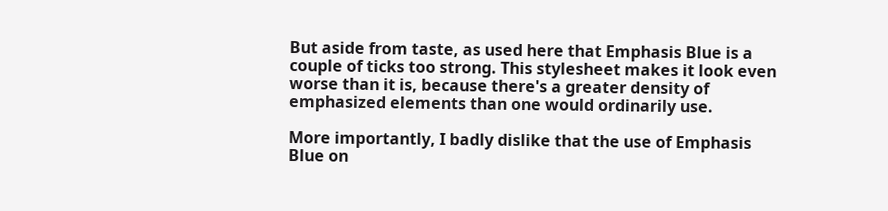But aside from taste, as used here that Emphasis Blue is a couple of ticks too strong. This stylesheet makes it look even worse than it is, because there's a greater density of emphasized elements than one would ordinarily use.

More importantly, I badly dislike that the use of Emphasis Blue on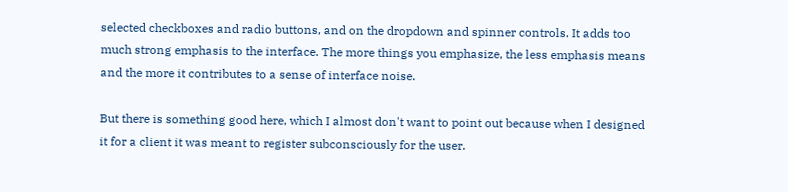selected checkboxes and radio buttons, and on the dropdown and spinner controls. It adds too much strong emphasis to the interface. The more things you emphasize, the less emphasis means and the more it contributes to a sense of interface noise.

But there is something good here, which I almost don't want to point out because when I designed it for a client it was meant to register subconsciously for the user.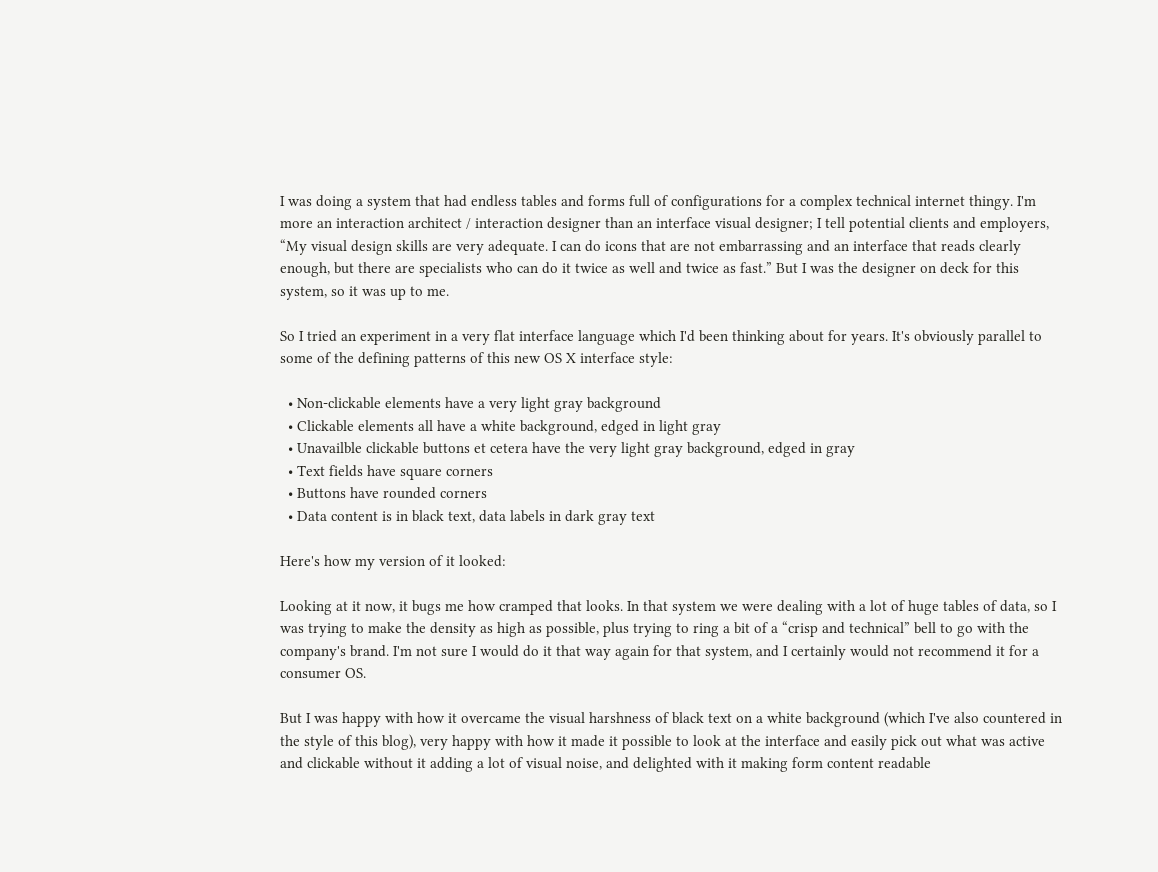I was doing a system that had endless tables and forms full of configurations for a complex technical internet thingy. I'm more an interaction architect / interaction designer than an interface visual designer; I tell potential clients and employers, “My visual design skills are very adequate. I can do icons that are not embarrassing and an interface that reads clearly enough, but there are specialists who can do it twice as well and twice as fast.” But I was the designer on deck for this system, so it was up to me.

So I tried an experiment in a very flat interface language which I'd been thinking about for years. It's obviously parallel to some of the defining patterns of this new OS X interface style:

  • Non-clickable elements have a very light gray background
  • Clickable elements all have a white background, edged in light gray
  • Unavailble clickable buttons et cetera have the very light gray background, edged in gray
  • Text fields have square corners
  • Buttons have rounded corners
  • Data content is in black text, data labels in dark gray text

Here's how my version of it looked:

Looking at it now, it bugs me how cramped that looks. In that system we were dealing with a lot of huge tables of data, so I was trying to make the density as high as possible, plus trying to ring a bit of a “crisp and technical” bell to go with the company's brand. I'm not sure I would do it that way again for that system, and I certainly would not recommend it for a consumer OS.

But I was happy with how it overcame the visual harshness of black text on a white background (which I've also countered in the style of this blog), very happy with how it made it possible to look at the interface and easily pick out what was active and clickable without it adding a lot of visual noise, and delighted with it making form content readable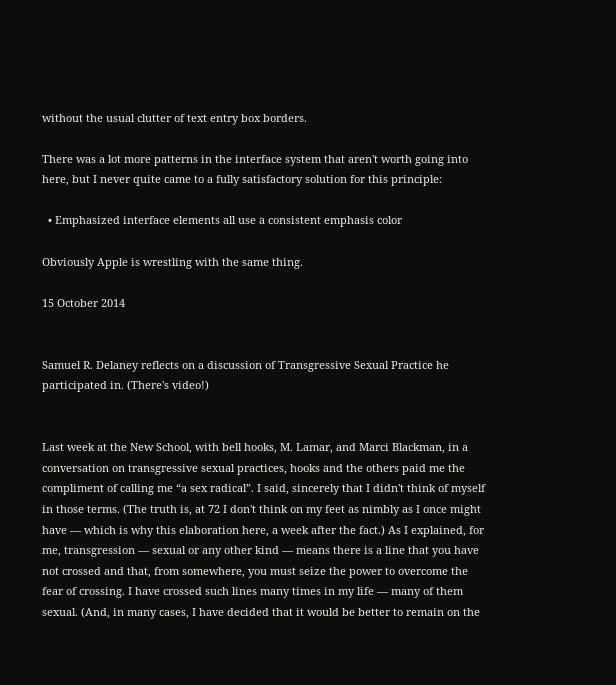without the usual clutter of text entry box borders.

There was a lot more patterns in the interface system that aren't worth going into here, but I never quite came to a fully satisfactory solution for this principle:

  • Emphasized interface elements all use a consistent emphasis color

Obviously Apple is wrestling with the same thing.

15 October 2014


Samuel R. Delaney reflects on a discussion of Transgressive Sexual Practice he participated in. (There's video!)


Last week at the New School, with bell hooks, M. Lamar, and Marci Blackman, in a conversation on transgressive sexual practices, hooks and the others paid me the compliment of calling me “a sex radical”. I said, sincerely that I didn't think of myself in those terms. (The truth is, at 72 I don't think on my feet as nimbly as I once might have — which is why this elaboration here, a week after the fact.) As I explained, for me, transgression — sexual or any other kind — means there is a line that you have not crossed and that, from somewhere, you must seize the power to overcome the fear of crossing. I have crossed such lines many times in my life — many of them sexual. (And, in many cases, I have decided that it would be better to remain on the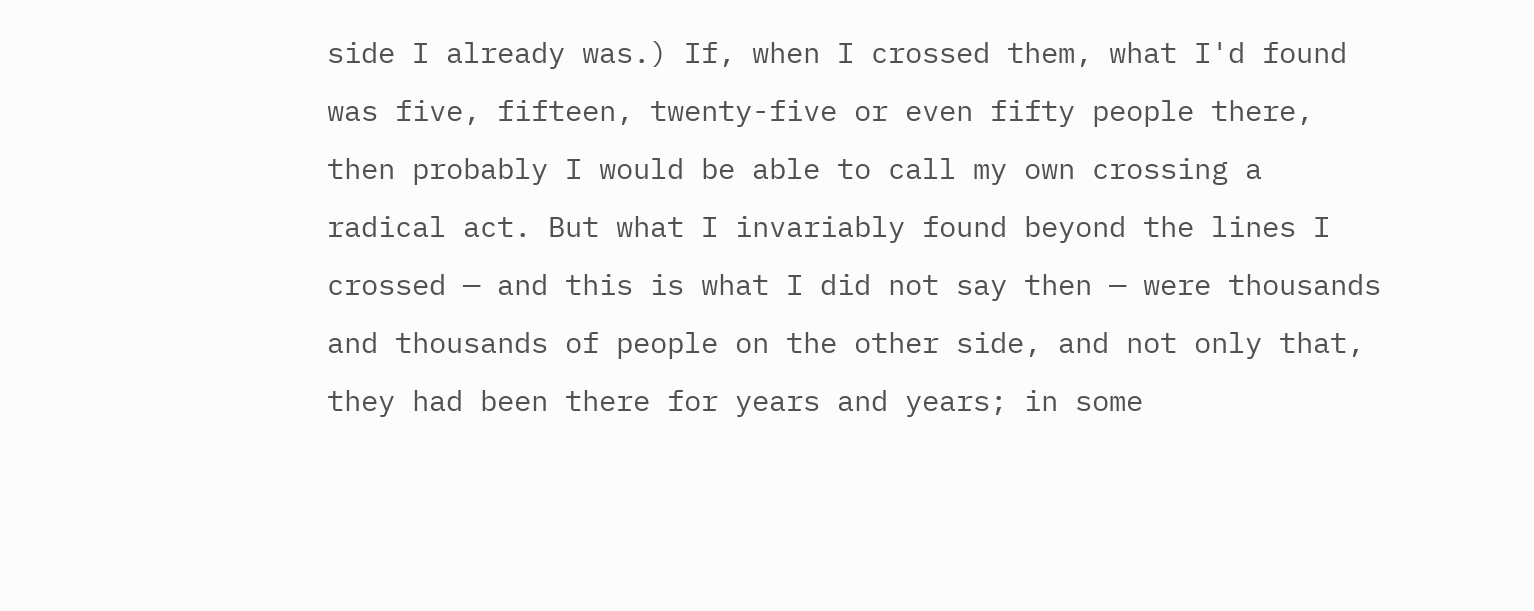side I already was.) If, when I crossed them, what I'd found was five, fifteen, twenty-five or even fifty people there, then probably I would be able to call my own crossing a radical act. But what I invariably found beyond the lines I crossed — and this is what I did not say then — were thousands and thousands of people on the other side, and not only that, they had been there for years and years; in some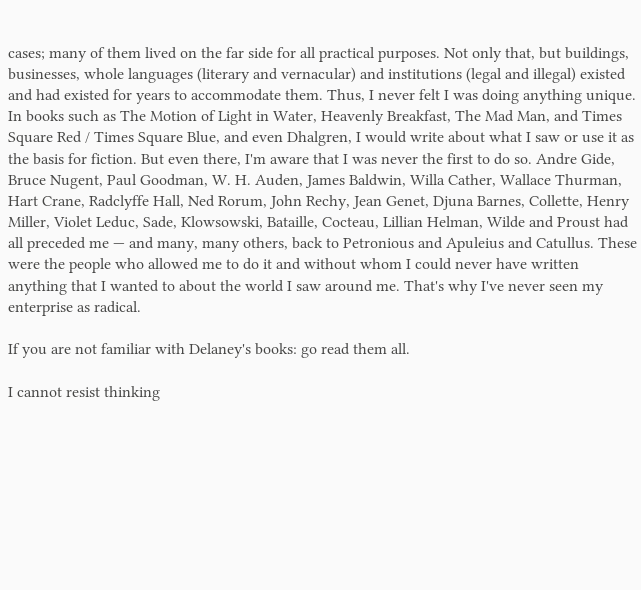cases; many of them lived on the far side for all practical purposes. Not only that, but buildings, businesses, whole languages (literary and vernacular) and institutions (legal and illegal) existed and had existed for years to accommodate them. Thus, I never felt I was doing anything unique. In books such as The Motion of Light in Water, Heavenly Breakfast, The Mad Man, and Times Square Red / Times Square Blue, and even Dhalgren, I would write about what I saw or use it as the basis for fiction. But even there, I'm aware that I was never the first to do so. Andre Gide, Bruce Nugent, Paul Goodman, W. H. Auden, James Baldwin, Willa Cather, Wallace Thurman, Hart Crane, Radclyffe Hall, Ned Rorum, John Rechy, Jean Genet, Djuna Barnes, Collette, Henry Miller, Violet Leduc, Sade, Klowsowski, Bataille, Cocteau, Lillian Helman, Wilde and Proust had all preceded me — and many, many others, back to Petronious and Apuleius and Catullus. These were the people who allowed me to do it and without whom I could never have written anything that I wanted to about the world I saw around me. That's why I've never seen my enterprise as radical.

If you are not familiar with Delaney's books: go read them all.

I cannot resist thinking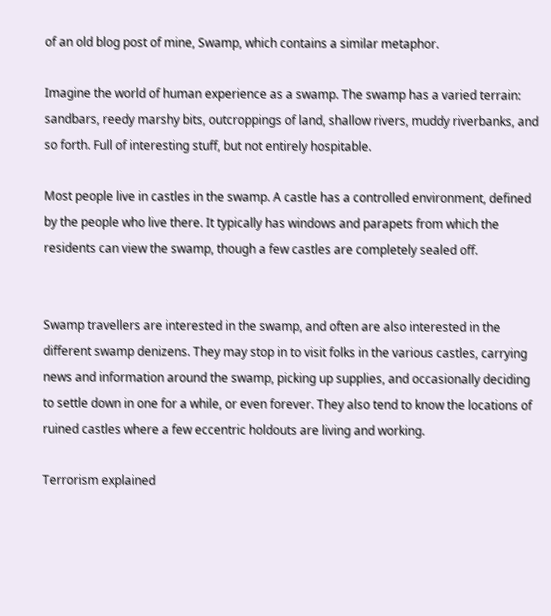of an old blog post of mine, Swamp, which contains a similar metaphor.

Imagine the world of human experience as a swamp. The swamp has a varied terrain: sandbars, reedy marshy bits, outcroppings of land, shallow rivers, muddy riverbanks, and so forth. Full of interesting stuff, but not entirely hospitable.

Most people live in castles in the swamp. A castle has a controlled environment, defined by the people who live there. It typically has windows and parapets from which the residents can view the swamp, though a few castles are completely sealed off.


Swamp travellers are interested in the swamp, and often are also interested in the different swamp denizens. They may stop in to visit folks in the various castles, carrying news and information around the swamp, picking up supplies, and occasionally deciding to settle down in one for a while, or even forever. They also tend to know the locations of ruined castles where a few eccentric holdouts are living and working.

Terrorism explained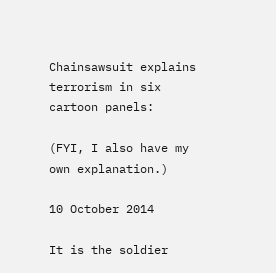Chainsawsuit explains terrorism in six cartoon panels:

(FYI, I also have my own explanation.)

10 October 2014

It is the soldier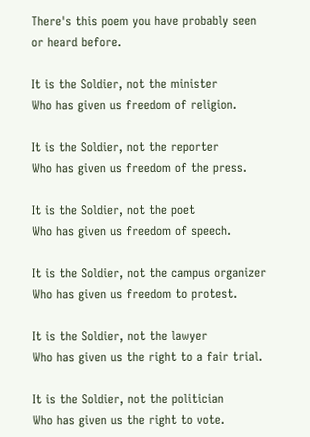There's this poem you have probably seen or heard before.

It is the Soldier, not the minister
Who has given us freedom of religion.

It is the Soldier, not the reporter
Who has given us freedom of the press.

It is the Soldier, not the poet
Who has given us freedom of speech.

It is the Soldier, not the campus organizer
Who has given us freedom to protest.

It is the Soldier, not the lawyer
Who has given us the right to a fair trial.

It is the Soldier, not the politician
Who has given us the right to vote.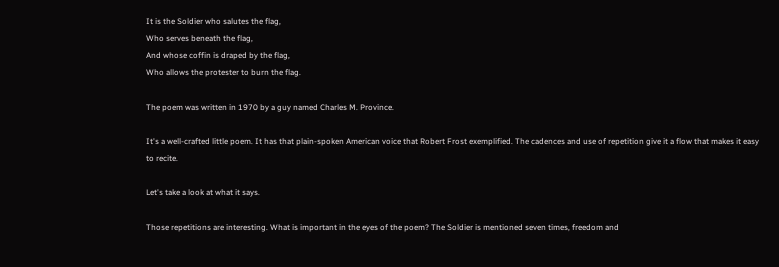It is the Soldier who salutes the flag,
Who serves beneath the flag,
And whose coffin is draped by the flag,
Who allows the protester to burn the flag.

The poem was written in 1970 by a guy named Charles M. Province.

It's a well-crafted little poem. It has that plain-spoken American voice that Robert Frost exemplified. The cadences and use of repetition give it a flow that makes it easy to recite.

Let's take a look at what it says.

Those repetitions are interesting. What is important in the eyes of the poem? The Soldier is mentioned seven times, freedom and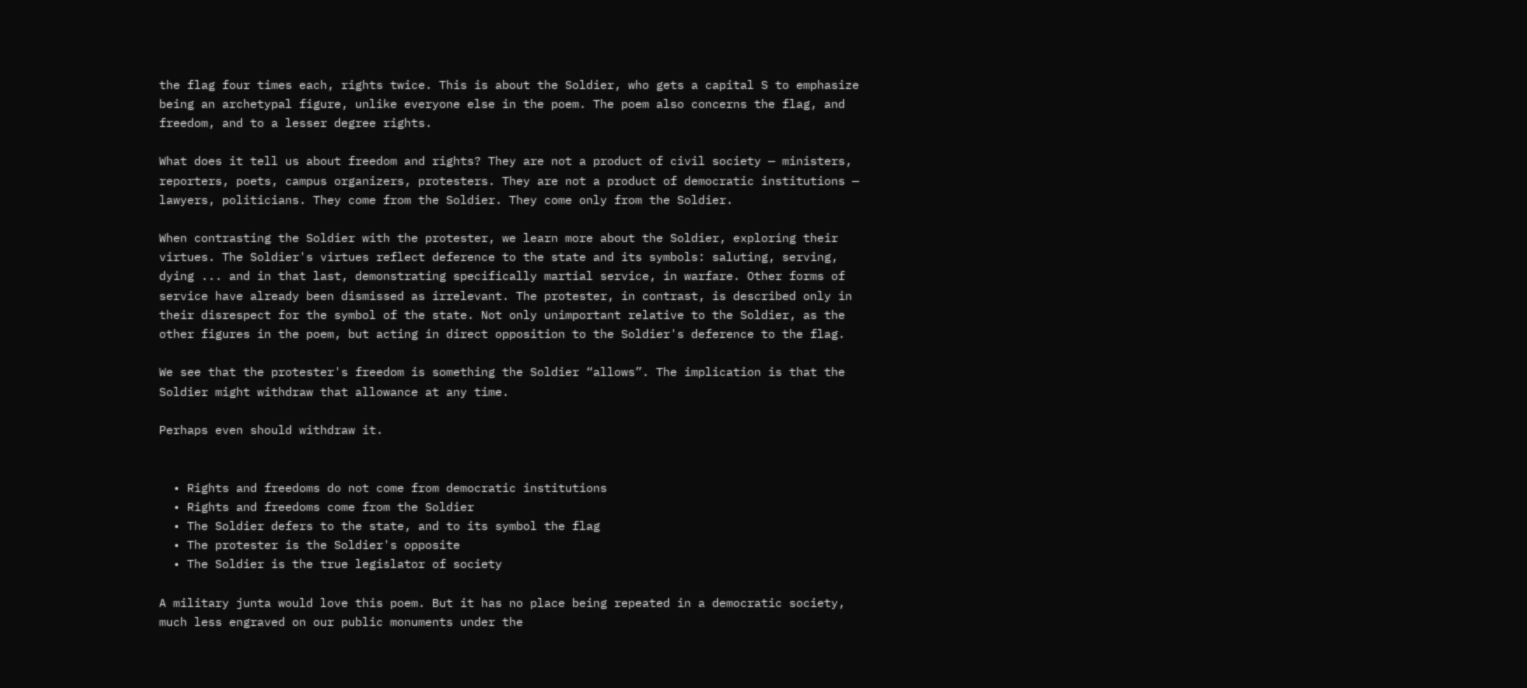the flag four times each, rights twice. This is about the Soldier, who gets a capital S to emphasize being an archetypal figure, unlike everyone else in the poem. The poem also concerns the flag, and freedom, and to a lesser degree rights.

What does it tell us about freedom and rights? They are not a product of civil society — ministers, reporters, poets, campus organizers, protesters. They are not a product of democratic institutions — lawyers, politicians. They come from the Soldier. They come only from the Soldier.

When contrasting the Soldier with the protester, we learn more about the Soldier, exploring their virtues. The Soldier's virtues reflect deference to the state and its symbols: saluting, serving, dying ... and in that last, demonstrating specifically martial service, in warfare. Other forms of service have already been dismissed as irrelevant. The protester, in contrast, is described only in their disrespect for the symbol of the state. Not only unimportant relative to the Soldier, as the other figures in the poem, but acting in direct opposition to the Soldier's deference to the flag.

We see that the protester's freedom is something the Soldier “allows”. The implication is that the Soldier might withdraw that allowance at any time.

Perhaps even should withdraw it.


  • Rights and freedoms do not come from democratic institutions
  • Rights and freedoms come from the Soldier
  • The Soldier defers to the state, and to its symbol the flag
  • The protester is the Soldier's opposite
  • The Soldier is the true legislator of society

A military junta would love this poem. But it has no place being repeated in a democratic society, much less engraved on our public monuments under the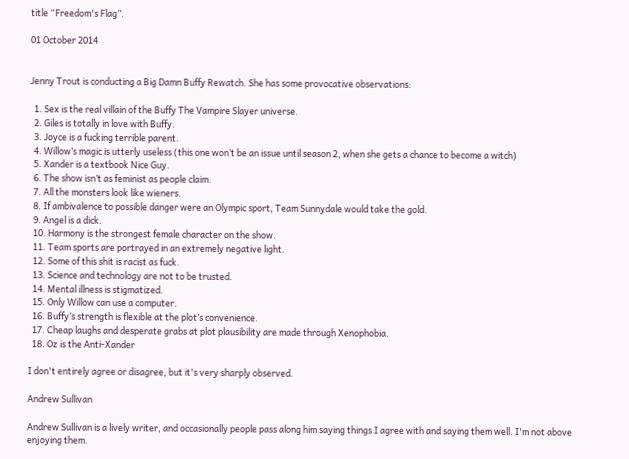title “Freedom's Flag”.

01 October 2014


Jenny Trout is conducting a Big Damn Buffy Rewatch. She has some provocative observations:

  1. Sex is the real villain of the Buffy The Vampire Slayer universe.
  2. Giles is totally in love with Buffy.
  3. Joyce is a fucking terrible parent.
  4. Willow’s magic is utterly useless (this one won’t be an issue until season 2, when she gets a chance to become a witch)
  5. Xander is a textbook Nice Guy.
  6. The show isn’t as feminist as people claim.
  7. All the monsters look like wieners.
  8. If ambivalence to possible danger were an Olympic sport, Team Sunnydale would take the gold.
  9. Angel is a dick.
  10. Harmony is the strongest female character on the show.
  11. Team sports are portrayed in an extremely negative light.
  12. Some of this shit is racist as fuck.
  13. Science and technology are not to be trusted.
  14. Mental illness is stigmatized.
  15. Only Willow can use a computer.
  16. Buffy’s strength is flexible at the plot’s convenience.
  17. Cheap laughs and desperate grabs at plot plausibility are made through Xenophobia.
  18. Oz is the Anti-Xander

I don't entirely agree or disagree, but it's very sharply observed.

Andrew Sullivan

Andrew Sullivan is a lively writer, and occasionally people pass along him saying things I agree with and saying them well. I'm not above enjoying them.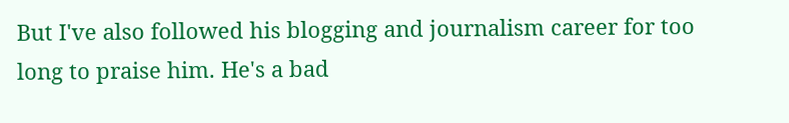But I've also followed his blogging and journalism career for too long to praise him. He's a bad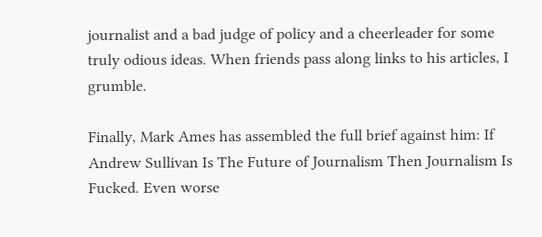journalist and a bad judge of policy and a cheerleader for some truly odious ideas. When friends pass along links to his articles, I grumble.

Finally, Mark Ames has assembled the full brief against him: If Andrew Sullivan Is The Future of Journalism Then Journalism Is Fucked. Even worse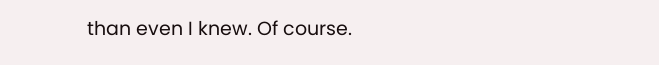than even I knew. Of course.